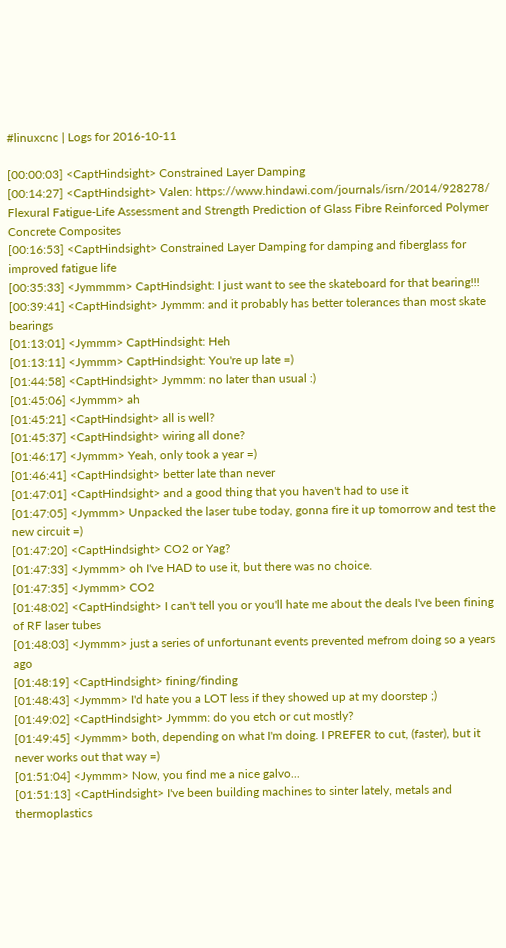#linuxcnc | Logs for 2016-10-11

[00:00:03] <CaptHindsight> Constrained Layer Damping
[00:14:27] <CaptHindsight> Valen: https://www.hindawi.com/journals/isrn/2014/928278/ Flexural Fatigue-Life Assessment and Strength Prediction of Glass Fibre Reinforced Polymer Concrete Composites
[00:16:53] <CaptHindsight> Constrained Layer Damping for damping and fiberglass for improved fatigue life
[00:35:33] <Jymmmm> CaptHindsight: I just want to see the skateboard for that bearing!!!
[00:39:41] <CaptHindsight> Jymmm: and it probably has better tolerances than most skate bearings
[01:13:01] <Jymmm> CaptHindsight: Heh
[01:13:11] <Jymmm> CaptHindsight: You're up late =)
[01:44:58] <CaptHindsight> Jymmm: no later than usual :)
[01:45:06] <Jymmm> ah
[01:45:21] <CaptHindsight> all is well?
[01:45:37] <CaptHindsight> wiring all done?
[01:46:17] <Jymmm> Yeah, only took a year =)
[01:46:41] <CaptHindsight> better late than never
[01:47:01] <CaptHindsight> and a good thing that you haven't had to use it
[01:47:05] <Jymmm> Unpacked the laser tube today, gonna fire it up tomorrow and test the new circuit =)
[01:47:20] <CaptHindsight> CO2 or Yag?
[01:47:33] <Jymmm> oh I've HAD to use it, but there was no choice.
[01:47:35] <Jymmm> CO2
[01:48:02] <CaptHindsight> I can't tell you or you'll hate me about the deals I've been fining of RF laser tubes
[01:48:03] <Jymmm> just a series of unfortunant events prevented mefrom doing so a years ago
[01:48:19] <CaptHindsight> fining/finding
[01:48:43] <Jymmm> I'd hate you a LOT less if they showed up at my doorstep ;)
[01:49:02] <CaptHindsight> Jymmm: do you etch or cut mostly?
[01:49:45] <Jymmm> both, depending on what I'm doing. I PREFER to cut, (faster), but it never works out that way =)
[01:51:04] <Jymmm> Now, you find me a nice galvo...
[01:51:13] <CaptHindsight> I've been building machines to sinter lately, metals and thermoplastics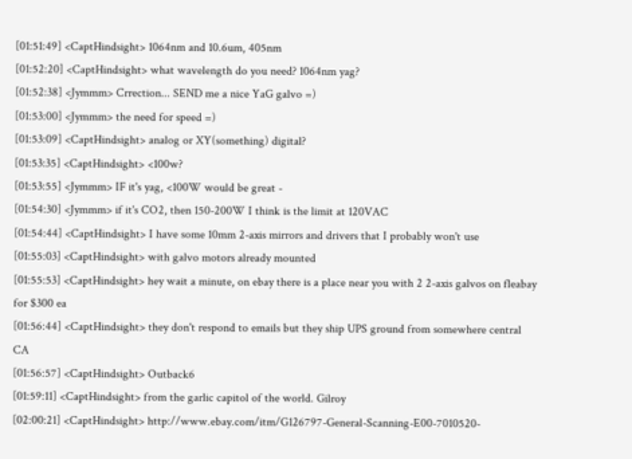[01:51:49] <CaptHindsight> 1064nm and 10.6um, 405nm
[01:52:20] <CaptHindsight> what wavelength do you need? 1064nm yag?
[01:52:38] <Jymmm> Crrection... SEND me a nice YaG galvo =)
[01:53:00] <Jymmm> the need for speed =)
[01:53:09] <CaptHindsight> analog or XY(something) digital?
[01:53:35] <CaptHindsight> <100w?
[01:53:55] <Jymmm> IF it's yag, <100W would be great -
[01:54:30] <Jymmm> if it's CO2, then 150-200W I think is the limit at 120VAC
[01:54:44] <CaptHindsight> I have some 10mm 2-axis mirrors and drivers that I probably won't use
[01:55:03] <CaptHindsight> with galvo motors already mounted
[01:55:53] <CaptHindsight> hey wait a minute, on ebay there is a place near you with 2 2-axis galvos on fleabay for $300 ea
[01:56:44] <CaptHindsight> they don't respond to emails but they ship UPS ground from somewhere central CA
[01:56:57] <CaptHindsight> Outback6
[01:59:11] <CaptHindsight> from the garlic capitol of the world. Gilroy
[02:00:21] <CaptHindsight> http://www.ebay.com/itm/G126797-General-Scanning-E00-7010520-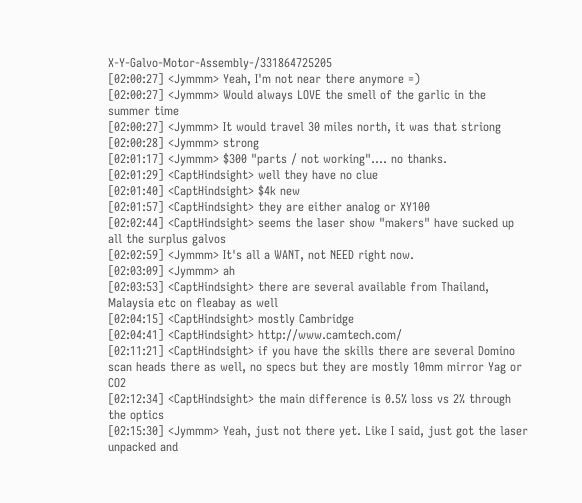X-Y-Galvo-Motor-Assembly-/331864725205
[02:00:27] <Jymmm> Yeah, I'm not near there anymore =)
[02:00:27] <Jymmm> Would always LOVE the smell of the garlic in the summer time
[02:00:27] <Jymmm> It would travel 30 miles north, it was that striong
[02:00:28] <Jymmm> strong
[02:01:17] <Jymmm> $300 "parts / not working".... no thanks.
[02:01:29] <CaptHindsight> well they have no clue
[02:01:40] <CaptHindsight> $4k new
[02:01:57] <CaptHindsight> they are either analog or XY100
[02:02:44] <CaptHindsight> seems the laser show "makers" have sucked up all the surplus galvos
[02:02:59] <Jymmm> It's all a WANT, not NEED right now.
[02:03:09] <Jymmm> ah
[02:03:53] <CaptHindsight> there are several available from Thailand, Malaysia etc on fleabay as well
[02:04:15] <CaptHindsight> mostly Cambridge
[02:04:41] <CaptHindsight> http://www.camtech.com/
[02:11:21] <CaptHindsight> if you have the skills there are several Domino scan heads there as well, no specs but they are mostly 10mm mirror Yag or CO2
[02:12:34] <CaptHindsight> the main difference is 0.5% loss vs 2% through the optics
[02:15:30] <Jymmm> Yeah, just not there yet. Like I said, just got the laser unpacked and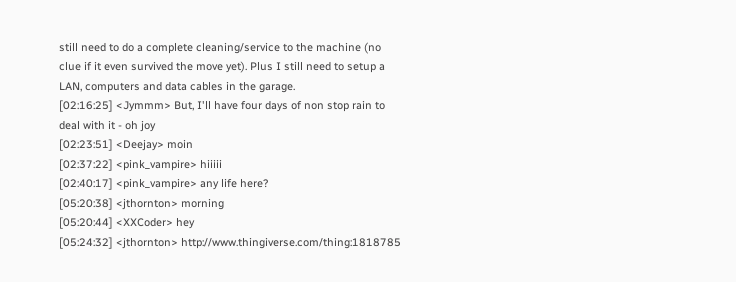still need to do a complete cleaning/service to the machine (no clue if it even survived the move yet). Plus I still need to setup a LAN, computers and data cables in the garage.
[02:16:25] <Jymmm> But, I'll have four days of non stop rain to deal with it - oh joy
[02:23:51] <Deejay> moin
[02:37:22] <pink_vampire> hiiiii
[02:40:17] <pink_vampire> any life here?
[05:20:38] <jthornton> morning
[05:20:44] <XXCoder> hey
[05:24:32] <jthornton> http://www.thingiverse.com/thing:1818785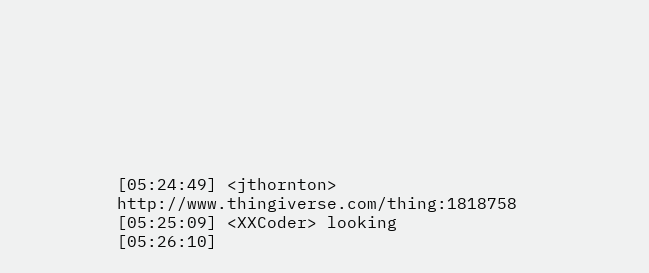[05:24:49] <jthornton> http://www.thingiverse.com/thing:1818758
[05:25:09] <XXCoder> looking
[05:26:10]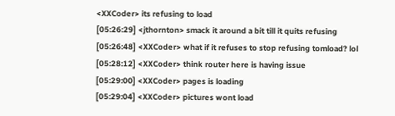<XXCoder> its refusing to load
[05:26:29] <jthornton> smack it around a bit till it quits refusing
[05:26:48] <XXCoder> what if it refuses to stop refusing tomload? lol
[05:28:12] <XXCoder> think router here is having issue
[05:29:00] <XXCoder> pages is loading
[05:29:04] <XXCoder> pictures wont load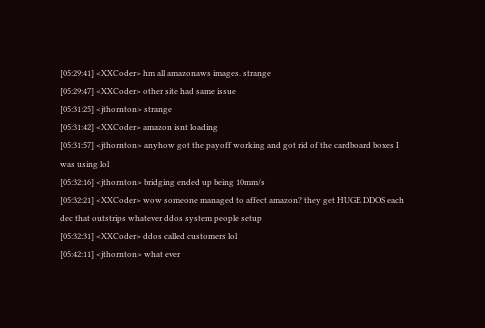[05:29:41] <XXCoder> hm all amazonaws images. strange
[05:29:47] <XXCoder> other site had same issue
[05:31:25] <jthornton> strange
[05:31:42] <XXCoder> amazon isnt loading
[05:31:57] <jthornton> anyhow got the payoff working and got rid of the cardboard boxes I was using lol
[05:32:16] <jthornton> bridging ended up being 10mm/s
[05:32:21] <XXCoder> wow someone managed to affect amazon? they get HUGE DDOS each dec that outstrips whatever ddos system people setup
[05:32:31] <XXCoder> ddos called customers lol
[05:42:11] <jthornton> what ever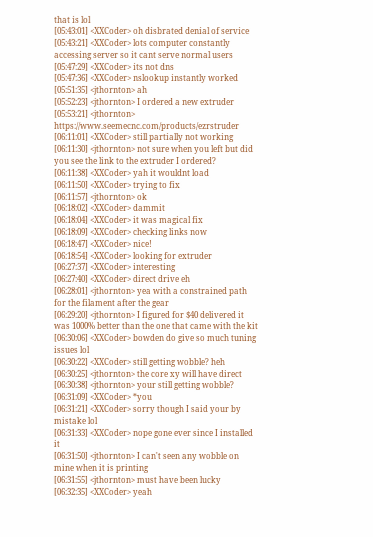that is lol
[05:43:01] <XXCoder> oh disbrated denial of service
[05:43:21] <XXCoder> lots computer constantly accessing server so it cant serve normal users
[05:47:29] <XXCoder> its not dns
[05:47:36] <XXCoder> nslookup instantly worked
[05:51:35] <jthornton> ah
[05:52:23] <jthornton> I ordered a new extruder
[05:53:21] <jthornton> https://www.seemecnc.com/products/ezrstruder
[06:11:01] <XXCoder> still partially not working
[06:11:30] <jthornton> not sure when you left but did you see the link to the extruder I ordered?
[06:11:38] <XXCoder> yah it wouldnt load
[06:11:50] <XXCoder> trying to fix
[06:11:57] <jthornton> ok
[06:18:02] <XXCoder> dammit
[06:18:04] <XXCoder> it was magical fix
[06:18:09] <XXCoder> checking links now
[06:18:47] <XXCoder> nice!
[06:18:54] <XXCoder> looking for extruder
[06:27:37] <XXCoder> interesting
[06:27:40] <XXCoder> direct drive eh
[06:28:01] <jthornton> yea with a constrained path for the filament after the gear
[06:29:20] <jthornton> I figured for $40 delivered it was 1000% better than the one that came with the kit
[06:30:06] <XXCoder> bowden do give so much tuning issues lol
[06:30:22] <XXCoder> still getting wobble? heh
[06:30:25] <jthornton> the core xy will have direct
[06:30:38] <jthornton> your still getting wobble?
[06:31:09] <XXCoder> *you
[06:31:21] <XXCoder> sorry though I said your by mistake lol
[06:31:33] <XXCoder> nope gone ever since I installed it
[06:31:50] <jthornton> I can't seen any wobble on mine when it is printing
[06:31:55] <jthornton> must have been lucky
[06:32:35] <XXCoder> yeah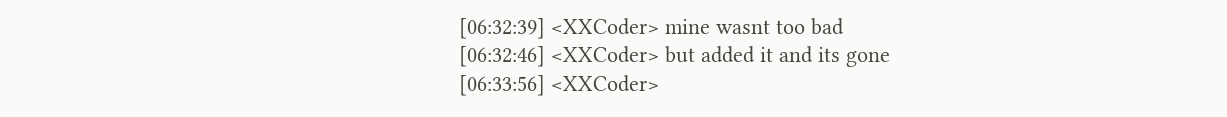[06:32:39] <XXCoder> mine wasnt too bad
[06:32:46] <XXCoder> but added it and its gone
[06:33:56] <XXCoder>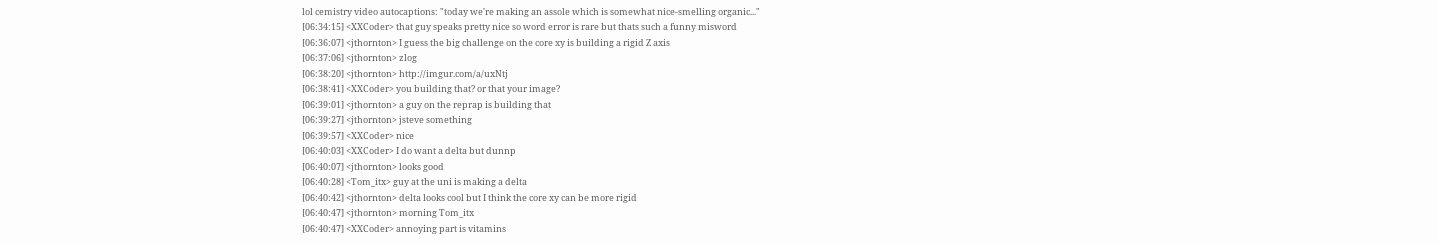lol cemistry video autocaptions: "today we're making an assole which is somewhat nice-smelling organic..."
[06:34:15] <XXCoder> that guy speaks pretty nice so word error is rare but thats such a funny misword
[06:36:07] <jthornton> I guess the big challenge on the core xy is building a rigid Z axis
[06:37:06] <jthornton> zlog
[06:38:20] <jthornton> http://imgur.com/a/uxNtj
[06:38:41] <XXCoder> you building that? or that your image?
[06:39:01] <jthornton> a guy on the reprap is building that
[06:39:27] <jthornton> jsteve something
[06:39:57] <XXCoder> nice
[06:40:03] <XXCoder> I do want a delta but dunnp
[06:40:07] <jthornton> looks good
[06:40:28] <Tom_itx> guy at the uni is making a delta
[06:40:42] <jthornton> delta looks cool but I think the core xy can be more rigid
[06:40:47] <jthornton> morning Tom_itx
[06:40:47] <XXCoder> annoying part is vitamins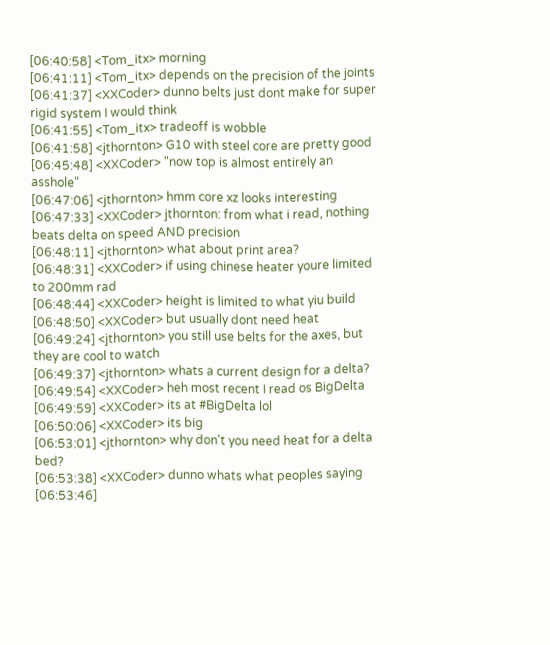[06:40:58] <Tom_itx> morning
[06:41:11] <Tom_itx> depends on the precision of the joints
[06:41:37] <XXCoder> dunno belts just dont make for super rigid system I would think
[06:41:55] <Tom_itx> tradeoff is wobble
[06:41:58] <jthornton> G10 with steel core are pretty good
[06:45:48] <XXCoder> "now top is almost entirely an asshole"
[06:47:06] <jthornton> hmm core xz looks interesting
[06:47:33] <XXCoder> jthornton: from what i read, nothing beats delta on speed AND precision
[06:48:11] <jthornton> what about print area?
[06:48:31] <XXCoder> if using chinese heater youre limited to 200mm rad
[06:48:44] <XXCoder> height is limited to what yiu build
[06:48:50] <XXCoder> but usually dont need heat
[06:49:24] <jthornton> you still use belts for the axes, but they are cool to watch
[06:49:37] <jthornton> whats a current design for a delta?
[06:49:54] <XXCoder> heh most recent I read os BigDelta
[06:49:59] <XXCoder> its at #BigDelta lol
[06:50:06] <XXCoder> its big
[06:53:01] <jthornton> why don't you need heat for a delta bed?
[06:53:38] <XXCoder> dunno whats what peoples saying
[06:53:46]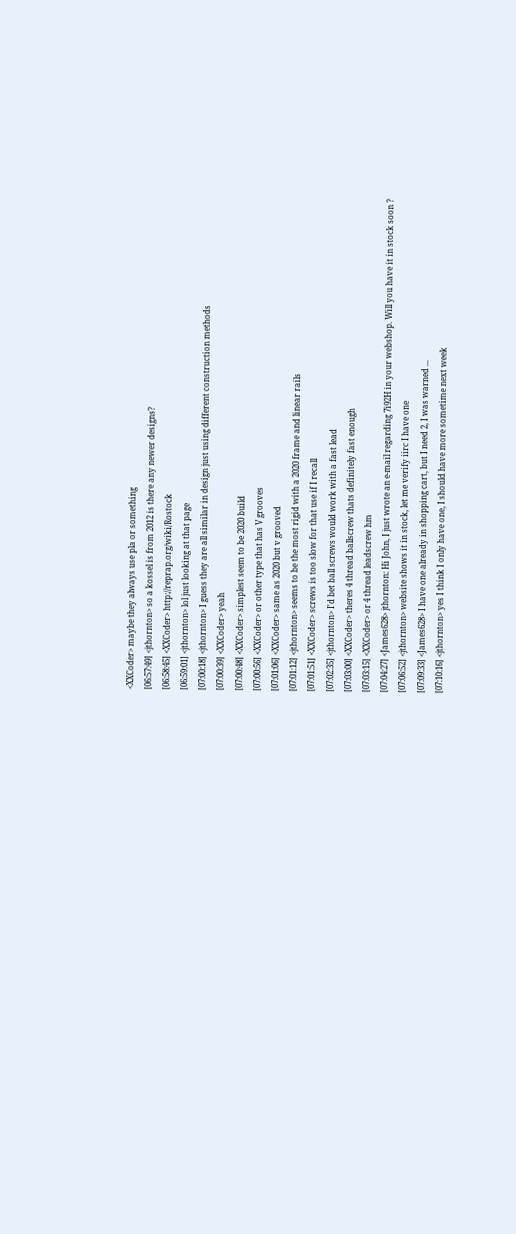<XXCoder> maybe they always use pla or something
[06:57:49] <jthornton> so a kossel is from 2012 is there any newer designs?
[06:58:45] <XXCoder> http://reprap.org/wiki/Rostock
[06:59:01] <jthornton> lol just looking at that page
[07:00:18] <jthornton> I guess they are all similar in design just using different construction methods
[07:00:39] <XXCoder> yeah
[07:00:48] <XXCoder> simplest seem to be 2020 build
[07:00:56] <XXCoder> or other type that has V grooves
[07:01:06] <XXCoder> same as 2020 but v grooved
[07:01:12] <jthornton> seems to be the most rigid with a 2020 frame and linear rails
[07:01:51] <XXCoder> screws is too slow for that use if I recall
[07:02:35] <jthornton> I'd bet ball screws would work with a fast lead
[07:03:00] <XXCoder> theres 4 thread ballscrew thats definitely fast enough
[07:03:15] <XXCoder> or 4 thread leadscrew hm
[07:04:27] <James628> jthornton: Hi John, I just wrote an e-mail regarding 7i92H in your webshop. Will you have it in stock soon ?
[07:06:52] <jthornton> website shows it in stock, let me verify iirc I have one
[07:09:33] <James628> I have one already in shopping cart, but I need 2, I was warned ...
[07:10:16] <jthornton> yes I think I only have one, I should have more sometime next week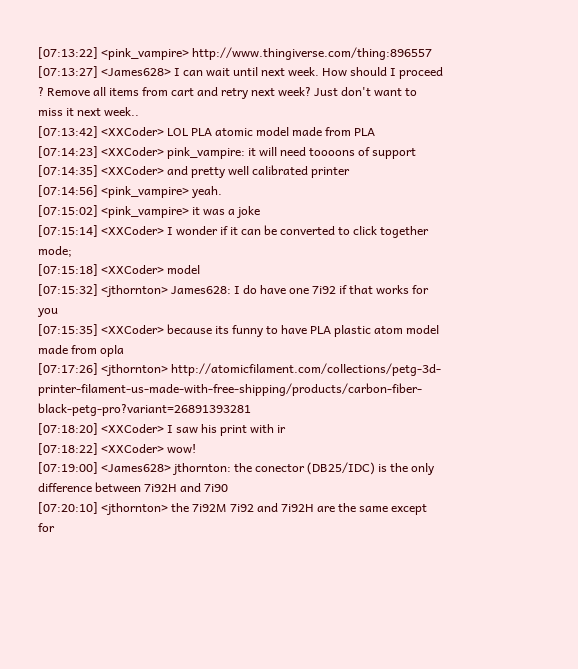[07:13:22] <pink_vampire> http://www.thingiverse.com/thing:896557
[07:13:27] <James628> I can wait until next week. How should I proceed ? Remove all items from cart and retry next week? Just don't want to miss it next week..
[07:13:42] <XXCoder> LOL PLA atomic model made from PLA
[07:14:23] <XXCoder> pink_vampire: it will need toooons of support
[07:14:35] <XXCoder> and pretty well calibrated printer
[07:14:56] <pink_vampire> yeah.
[07:15:02] <pink_vampire> it was a joke
[07:15:14] <XXCoder> I wonder if it can be converted to click together mode;
[07:15:18] <XXCoder> model
[07:15:32] <jthornton> James628: I do have one 7i92 if that works for you
[07:15:35] <XXCoder> because its funny to have PLA plastic atom model made from opla
[07:17:26] <jthornton> http://atomicfilament.com/collections/petg-3d-printer-filament-us-made-with-free-shipping/products/carbon-fiber-black-petg-pro?variant=26891393281
[07:18:20] <XXCoder> I saw his print with ir
[07:18:22] <XXCoder> wow!
[07:19:00] <James628> jthornton: the conector (DB25/IDC) is the only difference between 7i92H and 7i90
[07:20:10] <jthornton> the 7i92M 7i92 and 7i92H are the same except for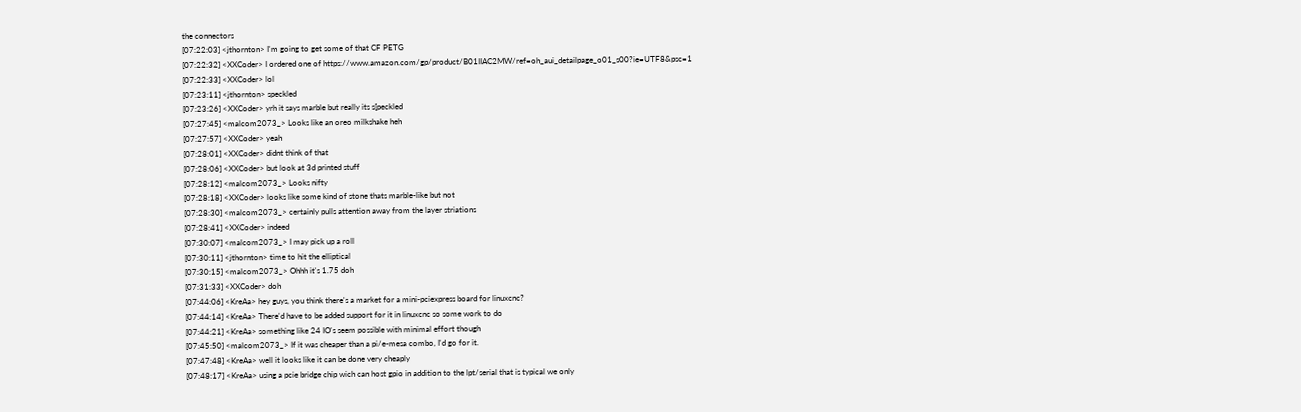the connectors
[07:22:03] <jthornton> I'm going to get some of that CF PETG
[07:22:32] <XXCoder> I ordered one of https://www.amazon.com/gp/product/B01IIAC2MW/ref=oh_aui_detailpage_o01_s00?ie=UTF8&psc=1
[07:22:33] <XXCoder> lol
[07:23:11] <jthornton> speckled
[07:23:26] <XXCoder> yrh it says marble but really its s[peckled
[07:27:45] <malcom2073_> Looks like an oreo milkshake heh
[07:27:57] <XXCoder> yeah
[07:28:01] <XXCoder> didnt think of that
[07:28:06] <XXCoder> but look at 3d printed stuff
[07:28:12] <malcom2073_> Looks nifty
[07:28:18] <XXCoder> looks like some kind of stone thats marble-like but not
[07:28:30] <malcom2073_> certainly pulls attention away from the layer striations
[07:28:41] <XXCoder> indeed
[07:30:07] <malcom2073_> I may pick up a roll
[07:30:11] <jthornton> time to hit the elliptical
[07:30:15] <malcom2073_> Ohhh it's 1.75 doh
[07:31:33] <XXCoder> doh
[07:44:06] <KreAa> hey guys, you think there's a market for a mini-pciexpress board for linuxcnc?
[07:44:14] <KreAa> There'd have to be added support for it in linuxcnc so some work to do
[07:44:21] <KreAa> something like 24 IO's seem possible with minimal effort though
[07:45:50] <malcom2073_> If it was cheaper than a pi/e-mesa combo, I'd go for it.
[07:47:48] <KreAa> well it looks like it can be done very cheaply
[07:48:17] <KreAa> using a pcie bridge chip wich can host gpio in addition to the lpt/serial that is typical we only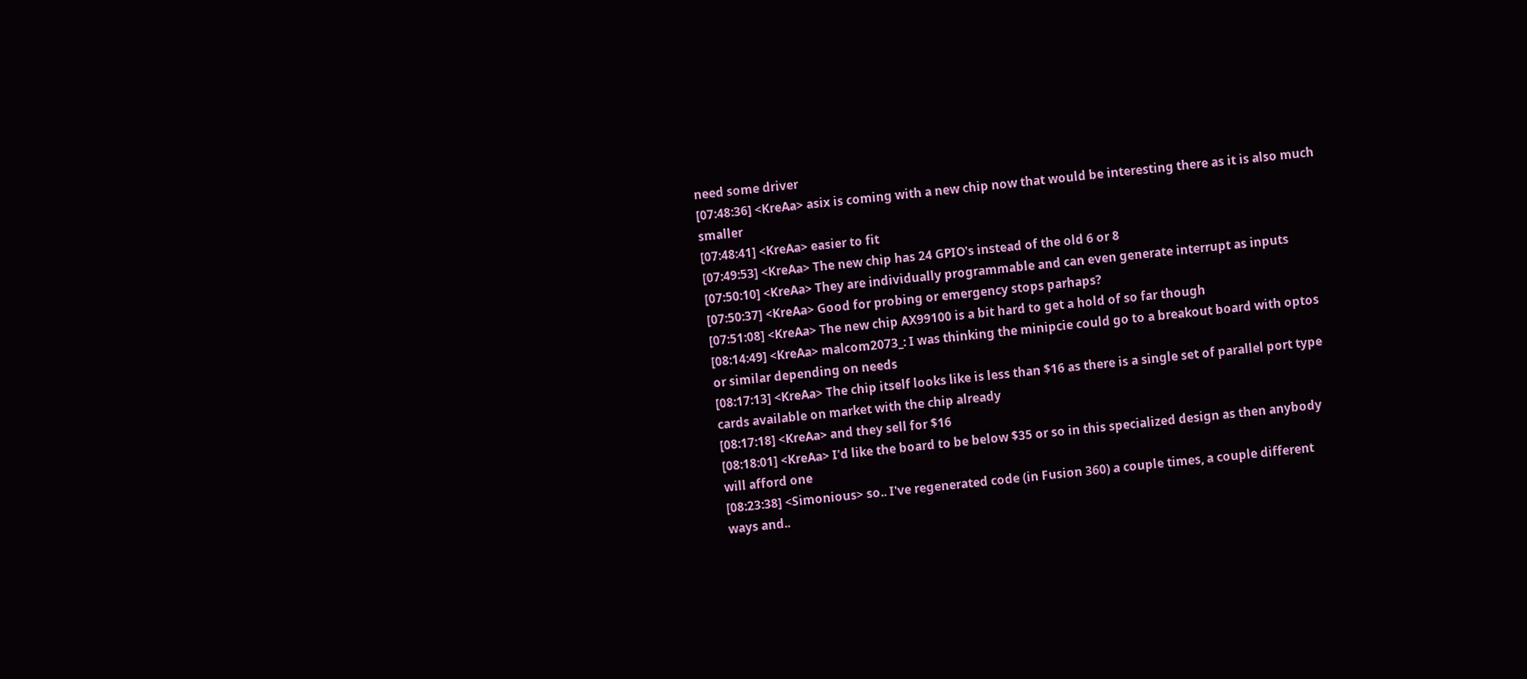need some driver
[07:48:36] <KreAa> asix is coming with a new chip now that would be interesting there as it is also much smaller
[07:48:41] <KreAa> easier to fit
[07:49:53] <KreAa> The new chip has 24 GPIO's instead of the old 6 or 8
[07:50:10] <KreAa> They are individually programmable and can even generate interrupt as inputs
[07:50:37] <KreAa> Good for probing or emergency stops parhaps?
[07:51:08] <KreAa> The new chip AX99100 is a bit hard to get a hold of so far though
[08:14:49] <KreAa> malcom2073_: I was thinking the minipcie could go to a breakout board with optos or similar depending on needs
[08:17:13] <KreAa> The chip itself looks like is less than $16 as there is a single set of parallel port type cards available on market with the chip already
[08:17:18] <KreAa> and they sell for $16
[08:18:01] <KreAa> I'd like the board to be below $35 or so in this specialized design as then anybody will afford one
[08:23:38] <Simonious> so.. I've regenerated code (in Fusion 360) a couple times, a couple different ways and..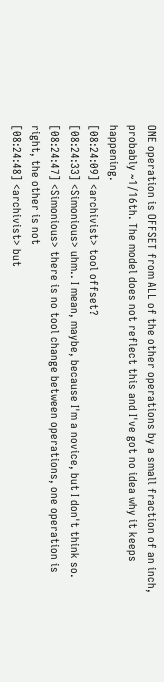ONE operation is OFFSET from ALL of the other operations by a small fraction of an inch, probably ~1/16th. The model does not reflect this and I've got no idea why it keeps happening.
[08:24:09] <archivist> tool offset?
[08:24:33] <Simonious> uhm.. I mean, maybe, because I'm a novice, but I don't think so.
[08:24:47] <Simonious> there is no tool change between operations, one operation is right, the other is not
[08:24:48] <archivist> but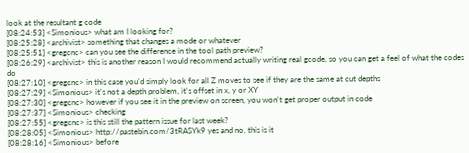look at the resultant g code
[08:24:53] <Simonious> what am I looking for?
[08:25:28] <archivist> something that changes a mode or whatever
[08:25:51] <gregcnc> can you see the difference in the tool path preview?
[08:26:29] <archivist> this is another reason I would recommend actually writing real gcode, so you can get a feel of what the codes do
[08:27:10] <gregcnc> in this case you'd simply look for all Z moves to see if they are the same at cut depths
[08:27:29] <Simonious> it's not a depth problem, it's offset in x, y or XY
[08:27:30] <gregcnc> however if you see it in the preview on screen, you won't get proper output in code
[08:27:37] <Simonious> checking
[08:27:55] <gregcnc> is this still the pattern issue for last week?
[08:28:05] <Simonious> http://pastebin.com/3tRASYk9 yes and no, this is it
[08:28:16] <Simonious> before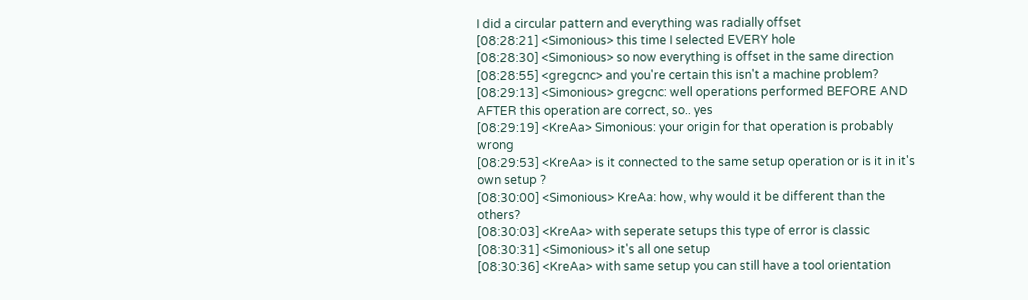I did a circular pattern and everything was radially offset
[08:28:21] <Simonious> this time I selected EVERY hole
[08:28:30] <Simonious> so now everything is offset in the same direction
[08:28:55] <gregcnc> and you're certain this isn't a machine problem?
[08:29:13] <Simonious> gregcnc: well operations performed BEFORE AND AFTER this operation are correct, so.. yes
[08:29:19] <KreAa> Simonious: your origin for that operation is probably wrong
[08:29:53] <KreAa> is it connected to the same setup operation or is it in it's own setup ?
[08:30:00] <Simonious> KreAa: how, why would it be different than the others?
[08:30:03] <KreAa> with seperate setups this type of error is classic
[08:30:31] <Simonious> it's all one setup
[08:30:36] <KreAa> with same setup you can still have a tool orientation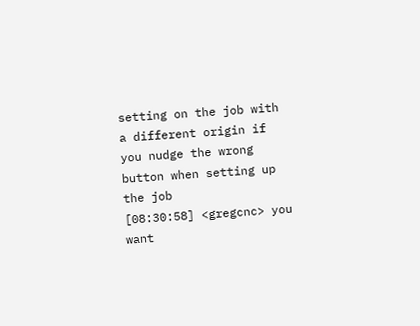setting on the job with a different origin if you nudge the wrong button when setting up the job
[08:30:58] <gregcnc> you want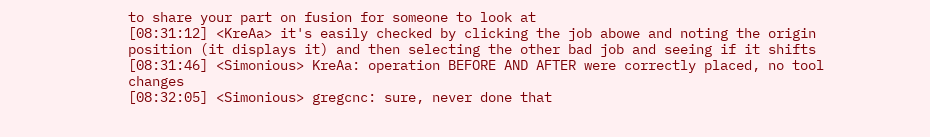to share your part on fusion for someone to look at
[08:31:12] <KreAa> it's easily checked by clicking the job abowe and noting the origin position (it displays it) and then selecting the other bad job and seeing if it shifts
[08:31:46] <Simonious> KreAa: operation BEFORE AND AFTER were correctly placed, no tool changes
[08:32:05] <Simonious> gregcnc: sure, never done that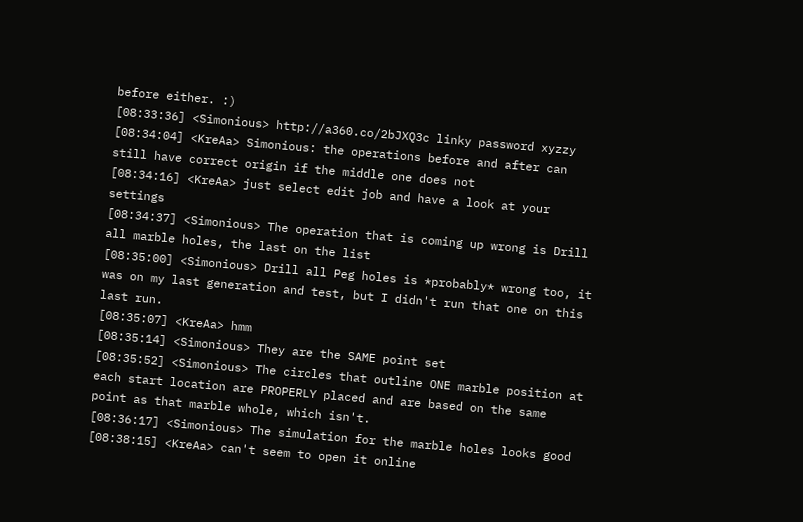before either. :)
[08:33:36] <Simonious> http://a360.co/2bJXQ3c linky password xyzzy
[08:34:04] <KreAa> Simonious: the operations before and after can still have correct origin if the middle one does not
[08:34:16] <KreAa> just select edit job and have a look at your settings
[08:34:37] <Simonious> The operation that is coming up wrong is Drill all marble holes, the last on the list
[08:35:00] <Simonious> Drill all Peg holes is *probably* wrong too, it was on my last generation and test, but I didn't run that one on this last run.
[08:35:07] <KreAa> hmm
[08:35:14] <Simonious> They are the SAME point set
[08:35:52] <Simonious> The circles that outline ONE marble position at each start location are PROPERLY placed and are based on the same point as that marble whole, which isn't.
[08:36:17] <Simonious> The simulation for the marble holes looks good
[08:38:15] <KreAa> can't seem to open it online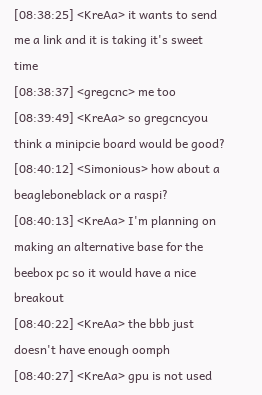[08:38:25] <KreAa> it wants to send me a link and it is taking it's sweet time
[08:38:37] <gregcnc> me too
[08:39:49] <KreAa> so gregcncyou think a minipcie board would be good?
[08:40:12] <Simonious> how about a beagleboneblack or a raspi?
[08:40:13] <KreAa> I'm planning on making an alternative base for the beebox pc so it would have a nice breakout
[08:40:22] <KreAa> the bbb just doesn't have enough oomph
[08:40:27] <KreAa> gpu is not used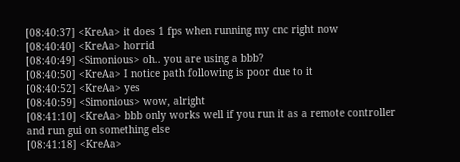[08:40:37] <KreAa> it does 1 fps when running my cnc right now
[08:40:40] <KreAa> horrid
[08:40:49] <Simonious> oh.. you are using a bbb?
[08:40:50] <KreAa> I notice path following is poor due to it
[08:40:52] <KreAa> yes
[08:40:59] <Simonious> wow, alright
[08:41:10] <KreAa> bbb only works well if you run it as a remote controller and run gui on something else
[08:41:18] <KreAa>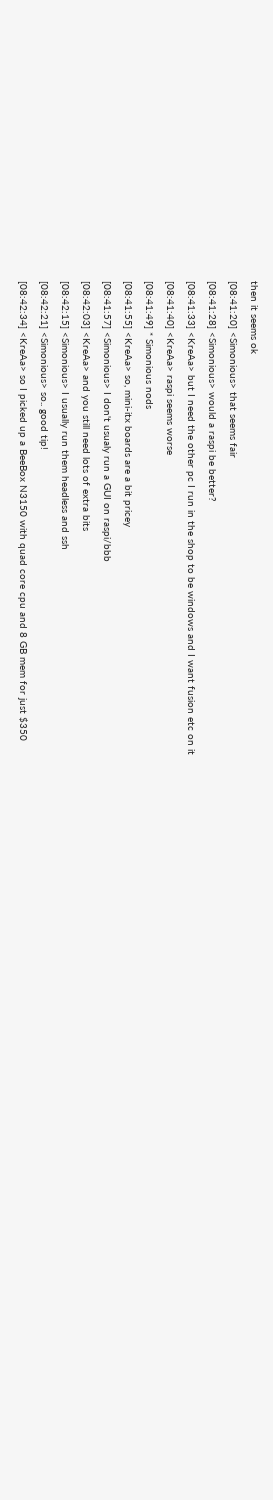then it seems ok
[08:41:20] <Simonious> that seems fair
[08:41:28] <Simonious> would a raspi be better?
[08:41:33] <KreAa> but I need the other pc I run in the shop to be windows and I want fusion etc on it
[08:41:40] <KreAa> raspi seems worse
[08:41:49] * Simonious nods
[08:41:55] <KreAa> so, mini-itx boards are a bit pricey
[08:41:57] <Simonious> I don't usualy run a GUI on raspi/bbb
[08:42:03] <KreAa> and you still need lots of extra bits
[08:42:15] <Simonious> I usually run them headless and ssh
[08:42:21] <Simonious> so.. good tip!
[08:42:34] <KreAa> so I picked up a BeeBox N3150 with quad core cpu and 8 GB mem for just $350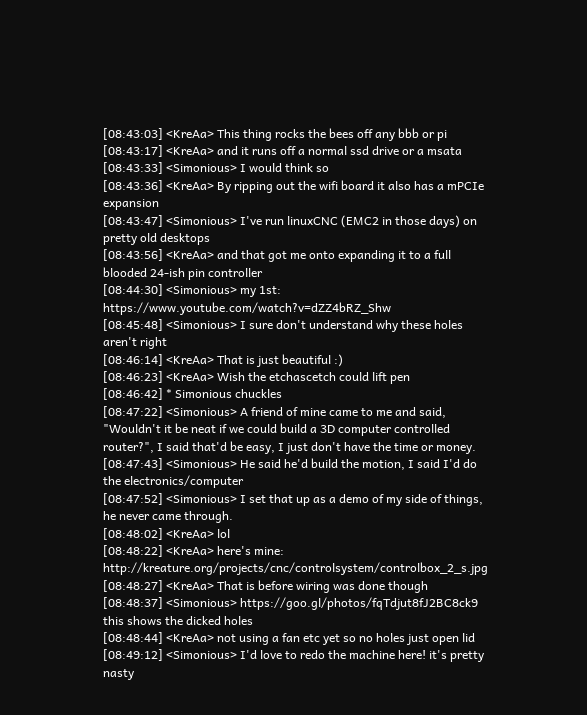[08:43:03] <KreAa> This thing rocks the bees off any bbb or pi
[08:43:17] <KreAa> and it runs off a normal ssd drive or a msata
[08:43:33] <Simonious> I would think so
[08:43:36] <KreAa> By ripping out the wifi board it also has a mPCIe expansion
[08:43:47] <Simonious> I've run linuxCNC (EMC2 in those days) on pretty old desktops
[08:43:56] <KreAa> and that got me onto expanding it to a full blooded 24-ish pin controller
[08:44:30] <Simonious> my 1st: https://www.youtube.com/watch?v=dZZ4bRZ_Shw
[08:45:48] <Simonious> I sure don't understand why these holes aren't right
[08:46:14] <KreAa> That is just beautiful :)
[08:46:23] <KreAa> Wish the etchascetch could lift pen
[08:46:42] * Simonious chuckles
[08:47:22] <Simonious> A friend of mine came to me and said, "Wouldn't it be neat if we could build a 3D computer controlled router?", I said that'd be easy, I just don't have the time or money.
[08:47:43] <Simonious> He said he'd build the motion, I said I'd do the electronics/computer
[08:47:52] <Simonious> I set that up as a demo of my side of things, he never came through.
[08:48:02] <KreAa> lol
[08:48:22] <KreAa> here's mine: http://kreature.org/projects/cnc/controlsystem/controlbox_2_s.jpg
[08:48:27] <KreAa> That is before wiring was done though
[08:48:37] <Simonious> https://goo.gl/photos/fqTdjut8fJ2BC8ck9 this shows the dicked holes
[08:48:44] <KreAa> not using a fan etc yet so no holes just open lid
[08:49:12] <Simonious> I'd love to redo the machine here! it's pretty nasty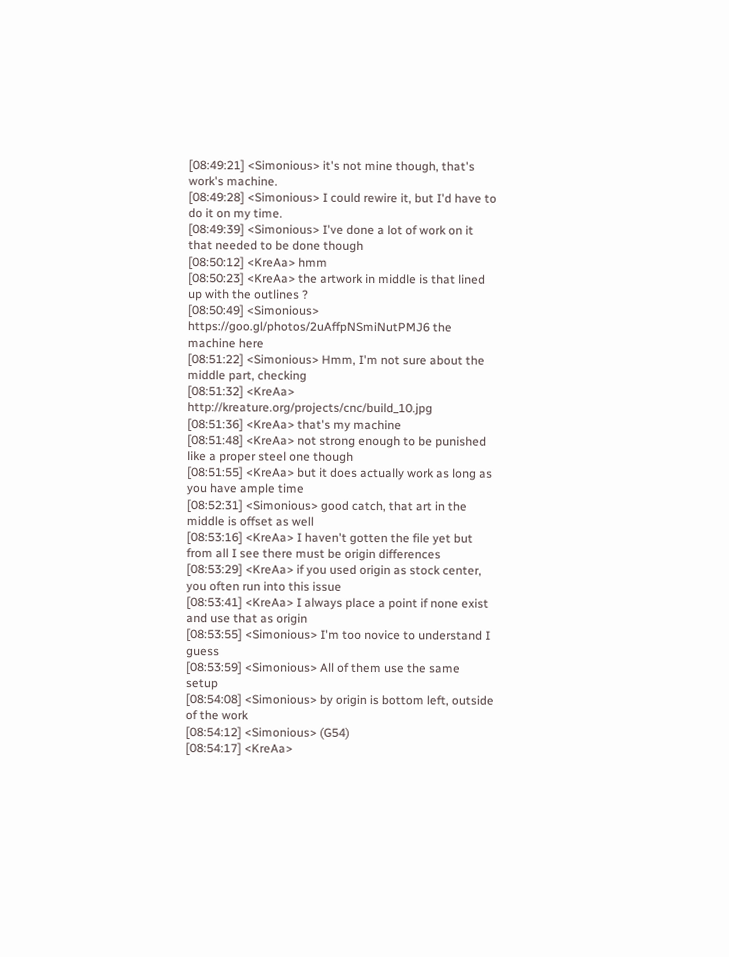[08:49:21] <Simonious> it's not mine though, that's work's machine.
[08:49:28] <Simonious> I could rewire it, but I'd have to do it on my time.
[08:49:39] <Simonious> I've done a lot of work on it that needed to be done though
[08:50:12] <KreAa> hmm
[08:50:23] <KreAa> the artwork in middle is that lined up with the outlines ?
[08:50:49] <Simonious> https://goo.gl/photos/2uAffpNSmiNutPMJ6 the machine here
[08:51:22] <Simonious> Hmm, I'm not sure about the middle part, checking
[08:51:32] <KreAa> http://kreature.org/projects/cnc/build_10.jpg
[08:51:36] <KreAa> that's my machine
[08:51:48] <KreAa> not strong enough to be punished like a proper steel one though
[08:51:55] <KreAa> but it does actually work as long as you have ample time
[08:52:31] <Simonious> good catch, that art in the middle is offset as well
[08:53:16] <KreAa> I haven't gotten the file yet but from all I see there must be origin differences
[08:53:29] <KreAa> if you used origin as stock center, you often run into this issue
[08:53:41] <KreAa> I always place a point if none exist and use that as origin
[08:53:55] <Simonious> I'm too novice to understand I guess
[08:53:59] <Simonious> All of them use the same setup
[08:54:08] <Simonious> by origin is bottom left, outside of the work
[08:54:12] <Simonious> (G54)
[08:54:17] <KreAa>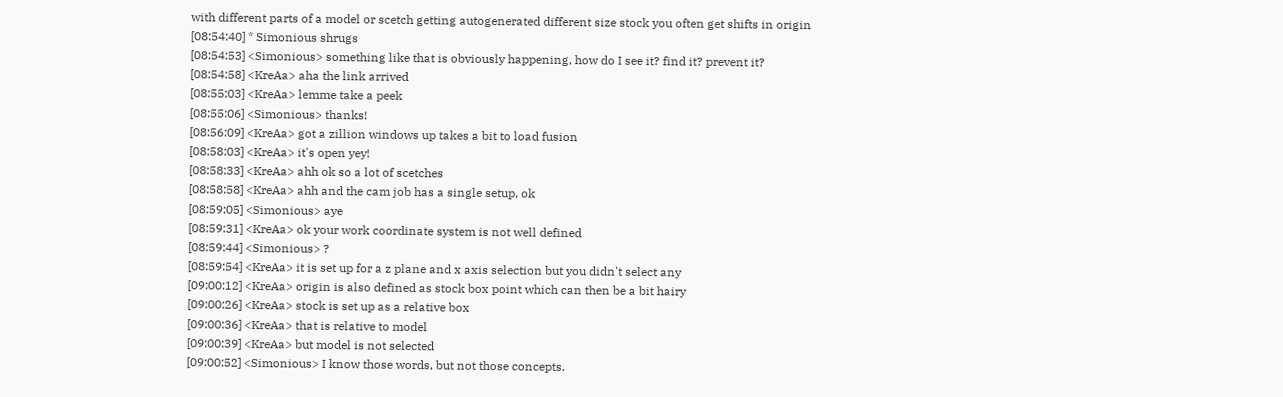with different parts of a model or scetch getting autogenerated different size stock you often get shifts in origin
[08:54:40] * Simonious shrugs
[08:54:53] <Simonious> something like that is obviously happening, how do I see it? find it? prevent it?
[08:54:58] <KreAa> aha the link arrived
[08:55:03] <KreAa> lemme take a peek
[08:55:06] <Simonious> thanks!
[08:56:09] <KreAa> got a zillion windows up takes a bit to load fusion
[08:58:03] <KreAa> it's open yey!
[08:58:33] <KreAa> ahh ok so a lot of scetches
[08:58:58] <KreAa> ahh and the cam job has a single setup, ok
[08:59:05] <Simonious> aye
[08:59:31] <KreAa> ok your work coordinate system is not well defined
[08:59:44] <Simonious> ?
[08:59:54] <KreAa> it is set up for a z plane and x axis selection but you didn't select any
[09:00:12] <KreAa> origin is also defined as stock box point which can then be a bit hairy
[09:00:26] <KreAa> stock is set up as a relative box
[09:00:36] <KreAa> that is relative to model
[09:00:39] <KreAa> but model is not selected
[09:00:52] <Simonious> I know those words, but not those concepts.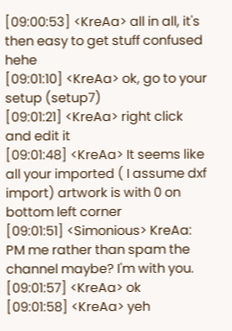[09:00:53] <KreAa> all in all, it's then easy to get stuff confused hehe
[09:01:10] <KreAa> ok, go to your setup (setup7)
[09:01:21] <KreAa> right click and edit it
[09:01:48] <KreAa> It seems like all your imported ( I assume dxf import) artwork is with 0 on bottom left corner
[09:01:51] <Simonious> KreAa: PM me rather than spam the channel maybe? I'm with you.
[09:01:57] <KreAa> ok
[09:01:58] <KreAa> yeh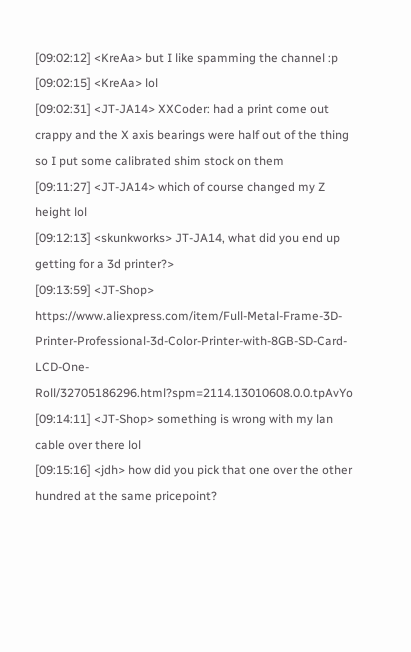[09:02:12] <KreAa> but I like spamming the channel :p
[09:02:15] <KreAa> lol
[09:02:31] <JT-JA14> XXCoder: had a print come out crappy and the X axis bearings were half out of the thing so I put some calibrated shim stock on them
[09:11:27] <JT-JA14> which of course changed my Z height lol
[09:12:13] <skunkworks> JT-JA14, what did you end up getting for a 3d printer?>
[09:13:59] <JT-Shop> https://www.aliexpress.com/item/Full-Metal-Frame-3D-Printer-Professional-3d-Color-Printer-with-8GB-SD-Card-LCD-One-Roll/32705186296.html?spm=2114.13010608.0.0.tpAvYo
[09:14:11] <JT-Shop> something is wrong with my lan cable over there lol
[09:15:16] <jdh> how did you pick that one over the other hundred at the same pricepoint?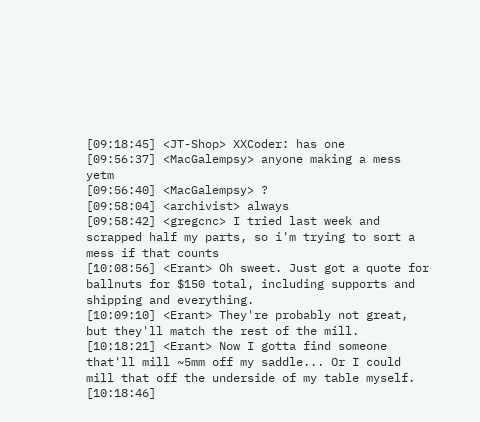[09:18:45] <JT-Shop> XXCoder: has one
[09:56:37] <MacGalempsy> anyone making a mess yetm
[09:56:40] <MacGalempsy> ?
[09:58:04] <archivist> always
[09:58:42] <gregcnc> I tried last week and scrapped half my parts, so i'm trying to sort a mess if that counts
[10:08:56] <Erant> Oh sweet. Just got a quote for ballnuts for $150 total, including supports and shipping and everything.
[10:09:10] <Erant> They're probably not great, but they'll match the rest of the mill.
[10:18:21] <Erant> Now I gotta find someone that'll mill ~5mm off my saddle... Or I could mill that off the underside of my table myself.
[10:18:46]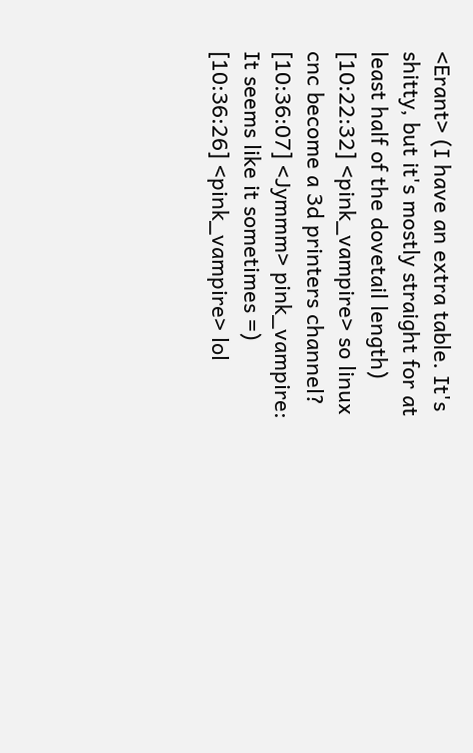<Erant> (I have an extra table. It's shitty, but it's mostly straight for at least half of the dovetail length)
[10:22:32] <pink_vampire> so linux cnc become a 3d printers channel?
[10:36:07] <Jymmm> pink_vampire: It seems like it sometimes =)
[10:36:26] <pink_vampire> lol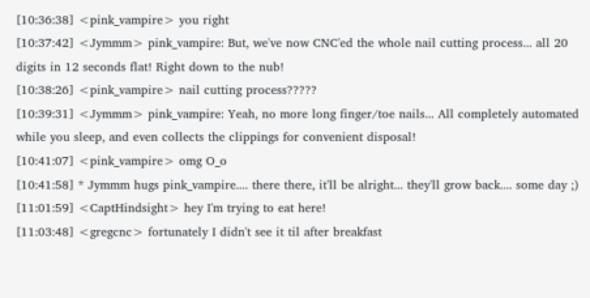[10:36:38] <pink_vampire> you right
[10:37:42] <Jymmm> pink_vampire: But, we've now CNC'ed the whole nail cutting process... all 20 digits in 12 seconds flat! Right down to the nub!
[10:38:26] <pink_vampire> nail cutting process?????
[10:39:31] <Jymmm> pink_vampire: Yeah, no more long finger/toe nails... All completely automated while you sleep, and even collects the clippings for convenient disposal!
[10:41:07] <pink_vampire> omg O_o
[10:41:58] * Jymmm hugs pink_vampire.... there there, it'll be alright... they'll grow back.... some day ;)
[11:01:59] <CaptHindsight> hey I'm trying to eat here!
[11:03:48] <gregcnc> fortunately I didn't see it til after breakfast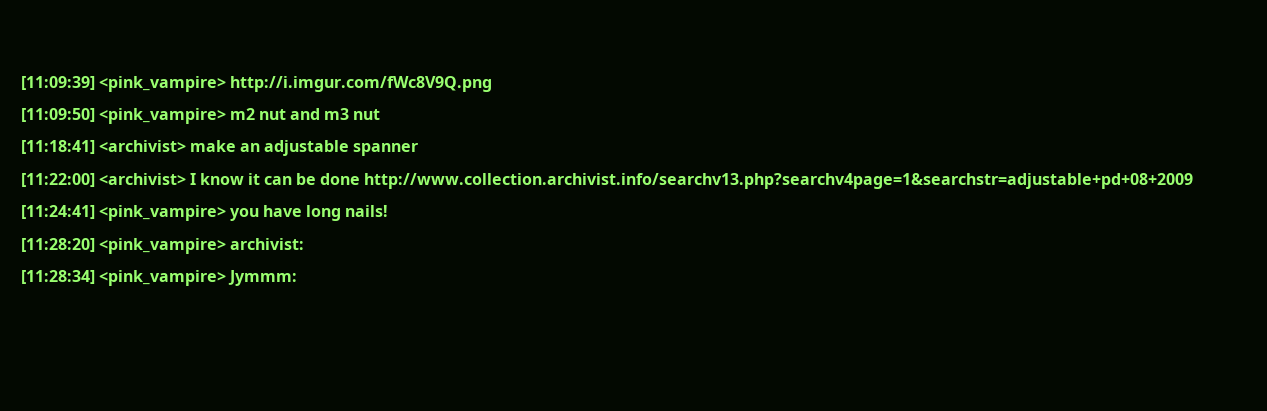[11:09:39] <pink_vampire> http://i.imgur.com/fWc8V9Q.png
[11:09:50] <pink_vampire> m2 nut and m3 nut
[11:18:41] <archivist> make an adjustable spanner
[11:22:00] <archivist> I know it can be done http://www.collection.archivist.info/searchv13.php?searchv4page=1&searchstr=adjustable+pd+08+2009
[11:24:41] <pink_vampire> you have long nails!
[11:28:20] <pink_vampire> archivist:
[11:28:34] <pink_vampire> Jymmm: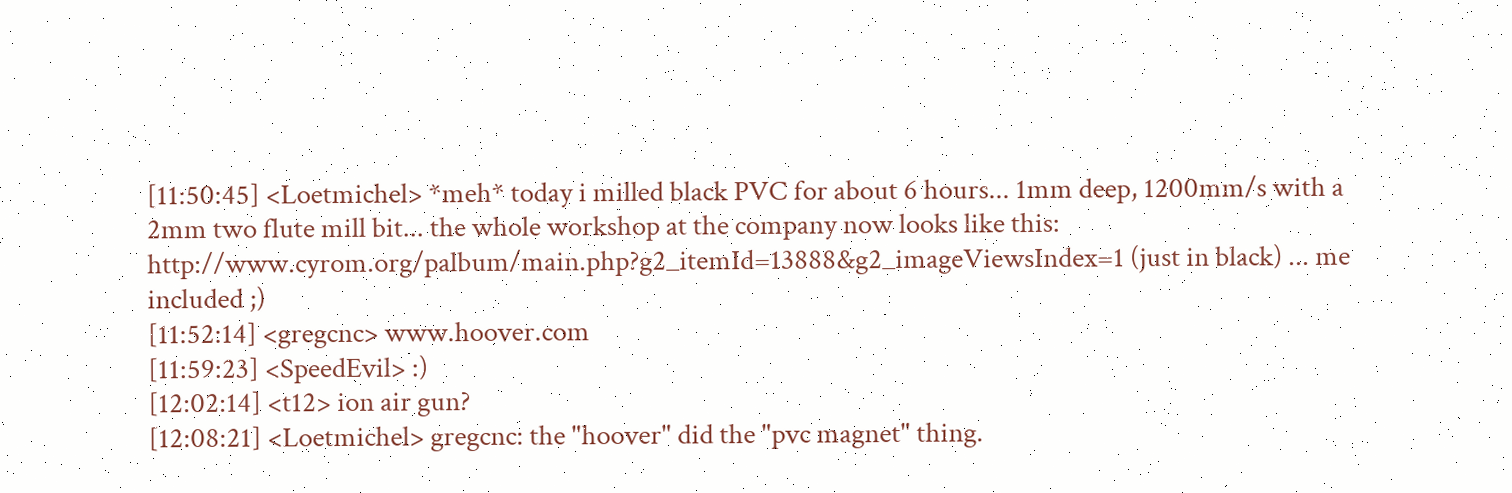[11:50:45] <Loetmichel> *meh* today i milled black PVC for about 6 hours... 1mm deep, 1200mm/s with a 2mm two flute mill bit... the whole workshop at the company now looks like this: http://www.cyrom.org/palbum/main.php?g2_itemId=13888&g2_imageViewsIndex=1 (just in black) ... me included ;)
[11:52:14] <gregcnc> www.hoover.com
[11:59:23] <SpeedEvil> :)
[12:02:14] <t12> ion air gun?
[12:08:21] <Loetmichel> gregcnc: the "hoover" did the "pvc magnet" thing.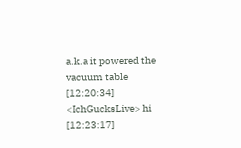a.k.a it powered the vacuum table
[12:20:34] <IchGucksLive> hi
[12:23:17]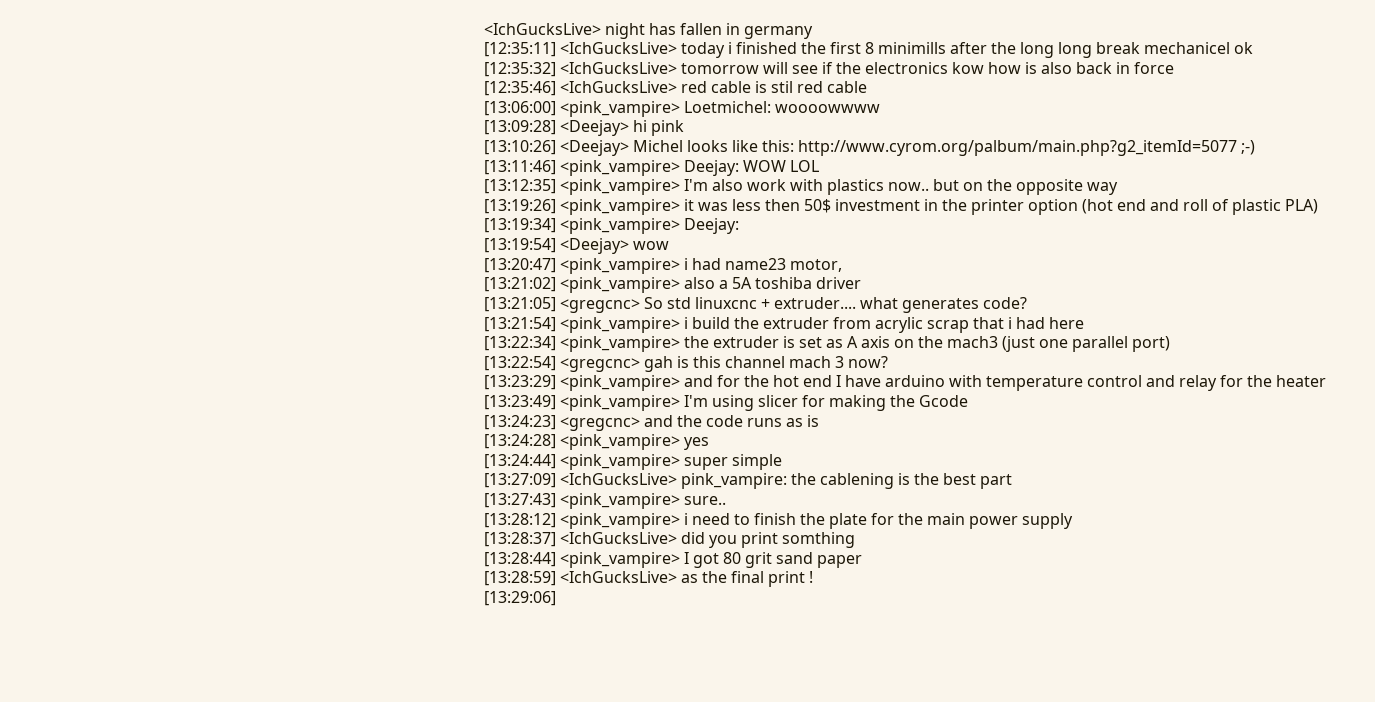<IchGucksLive> night has fallen in germany
[12:35:11] <IchGucksLive> today i finished the first 8 minimills after the long long break mechanicel ok
[12:35:32] <IchGucksLive> tomorrow will see if the electronics kow how is also back in force
[12:35:46] <IchGucksLive> red cable is stil red cable
[13:06:00] <pink_vampire> Loetmichel: woooowwww
[13:09:28] <Deejay> hi pink
[13:10:26] <Deejay> Michel looks like this: http://www.cyrom.org/palbum/main.php?g2_itemId=5077 ;-)
[13:11:46] <pink_vampire> Deejay: WOW LOL
[13:12:35] <pink_vampire> I'm also work with plastics now.. but on the opposite way
[13:19:26] <pink_vampire> it was less then 50$ investment in the printer option (hot end and roll of plastic PLA)
[13:19:34] <pink_vampire> Deejay:
[13:19:54] <Deejay> wow
[13:20:47] <pink_vampire> i had name23 motor,
[13:21:02] <pink_vampire> also a 5A toshiba driver
[13:21:05] <gregcnc> So std linuxcnc + extruder.... what generates code?
[13:21:54] <pink_vampire> i build the extruder from acrylic scrap that i had here
[13:22:34] <pink_vampire> the extruder is set as A axis on the mach3 (just one parallel port)
[13:22:54] <gregcnc> gah is this channel mach 3 now?
[13:23:29] <pink_vampire> and for the hot end I have arduino with temperature control and relay for the heater
[13:23:49] <pink_vampire> I'm using slicer for making the Gcode
[13:24:23] <gregcnc> and the code runs as is
[13:24:28] <pink_vampire> yes
[13:24:44] <pink_vampire> super simple
[13:27:09] <IchGucksLive> pink_vampire: the cablening is the best part
[13:27:43] <pink_vampire> sure..
[13:28:12] <pink_vampire> i need to finish the plate for the main power supply
[13:28:37] <IchGucksLive> did you print somthing
[13:28:44] <pink_vampire> I got 80 grit sand paper
[13:28:59] <IchGucksLive> as the final print !
[13:29:06]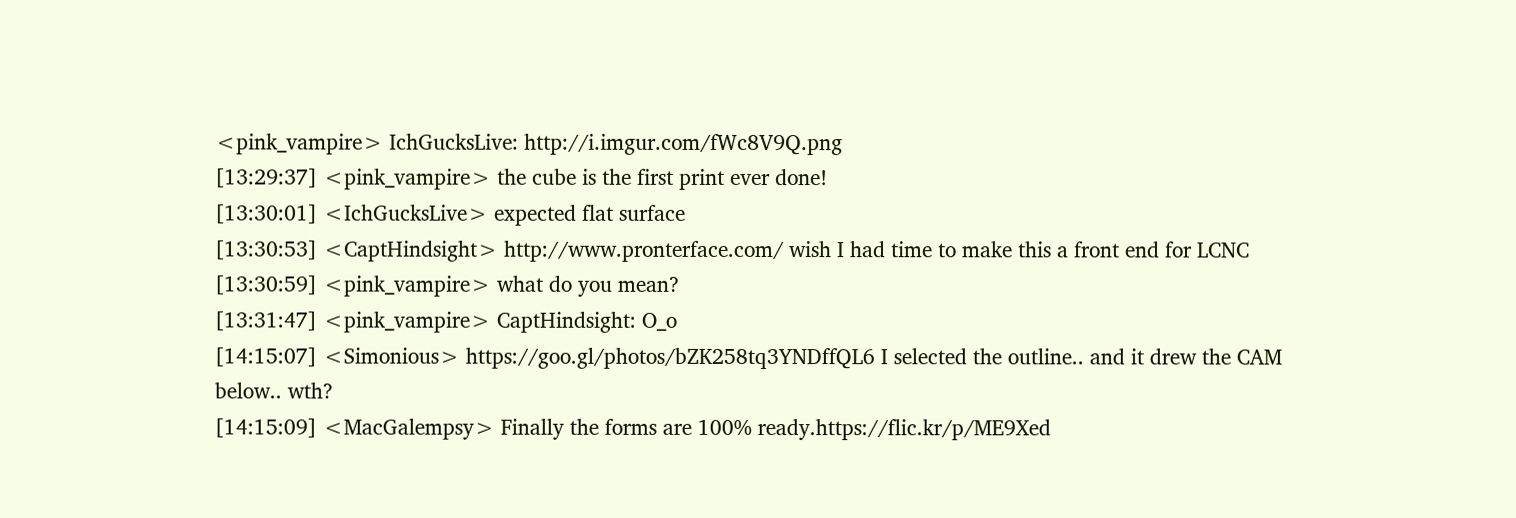<pink_vampire> IchGucksLive: http://i.imgur.com/fWc8V9Q.png
[13:29:37] <pink_vampire> the cube is the first print ever done!
[13:30:01] <IchGucksLive> expected flat surface
[13:30:53] <CaptHindsight> http://www.pronterface.com/ wish I had time to make this a front end for LCNC
[13:30:59] <pink_vampire> what do you mean?
[13:31:47] <pink_vampire> CaptHindsight: O_o
[14:15:07] <Simonious> https://goo.gl/photos/bZK258tq3YNDffQL6 I selected the outline.. and it drew the CAM below.. wth?
[14:15:09] <MacGalempsy> Finally the forms are 100% ready.https://flic.kr/p/ME9Xed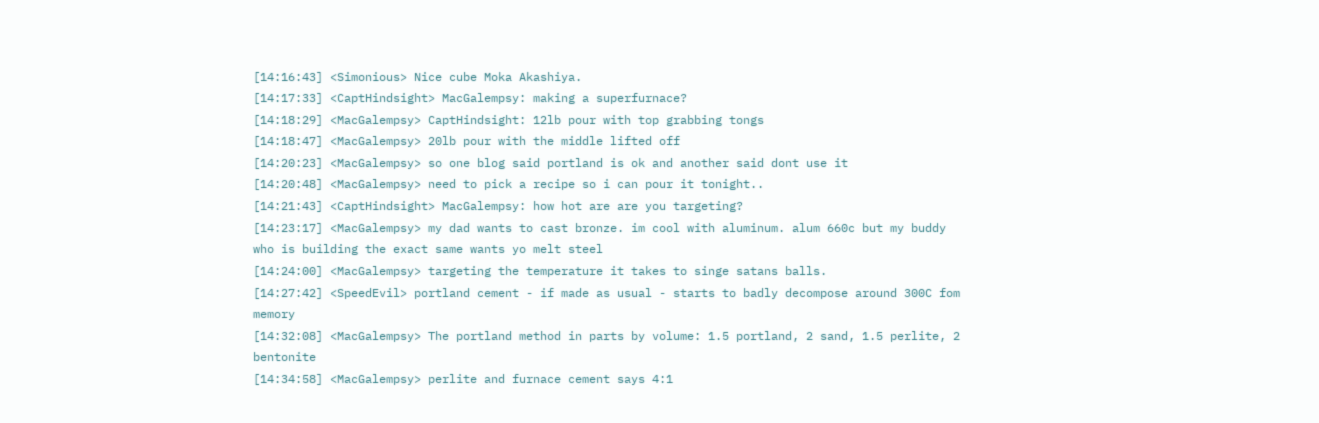[14:16:43] <Simonious> Nice cube Moka Akashiya.
[14:17:33] <CaptHindsight> MacGalempsy: making a superfurnace?
[14:18:29] <MacGalempsy> CaptHindsight: 12lb pour with top grabbing tongs
[14:18:47] <MacGalempsy> 20lb pour with the middle lifted off
[14:20:23] <MacGalempsy> so one blog said portland is ok and another said dont use it
[14:20:48] <MacGalempsy> need to pick a recipe so i can pour it tonight..
[14:21:43] <CaptHindsight> MacGalempsy: how hot are are you targeting?
[14:23:17] <MacGalempsy> my dad wants to cast bronze. im cool with aluminum. alum 660c but my buddy who is building the exact same wants yo melt steel
[14:24:00] <MacGalempsy> targeting the temperature it takes to singe satans balls.
[14:27:42] <SpeedEvil> portland cement - if made as usual - starts to badly decompose around 300C fom memory
[14:32:08] <MacGalempsy> The portland method in parts by volume: 1.5 portland, 2 sand, 1.5 perlite, 2 bentonite
[14:34:58] <MacGalempsy> perlite and furnace cement says 4:1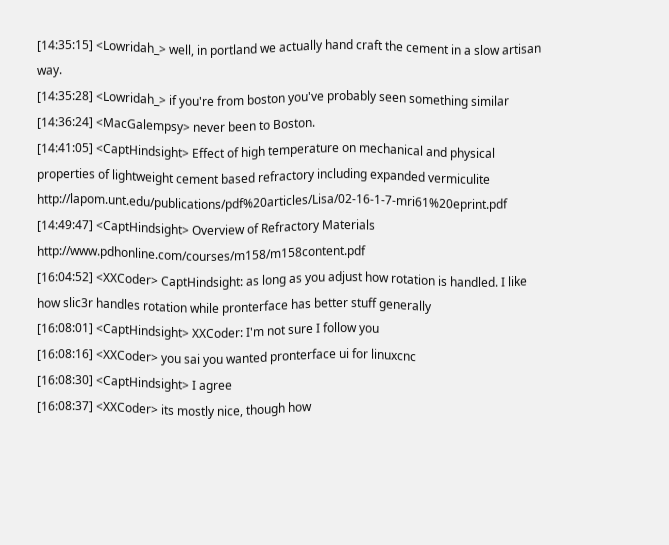[14:35:15] <Lowridah_> well, in portland we actually hand craft the cement in a slow artisan way.
[14:35:28] <Lowridah_> if you're from boston you've probably seen something similar
[14:36:24] <MacGalempsy> never been to Boston.
[14:41:05] <CaptHindsight> Effect of high temperature on mechanical and physical properties of lightweight cement based refractory including expanded vermiculite http://lapom.unt.edu/publications/pdf%20articles/Lisa/02-16-1-7-mri61%20eprint.pdf
[14:49:47] <CaptHindsight> Overview of Refractory Materials http://www.pdhonline.com/courses/m158/m158content.pdf
[16:04:52] <XXCoder> CaptHindsight: as long as you adjust how rotation is handled. I like how slic3r handles rotation while pronterface has better stuff generally
[16:08:01] <CaptHindsight> XXCoder: I'm not sure I follow you
[16:08:16] <XXCoder> you sai you wanted pronterface ui for linuxcnc
[16:08:30] <CaptHindsight> I agree
[16:08:37] <XXCoder> its mostly nice, though how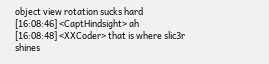object view rotation sucks hard
[16:08:46] <CaptHindsight> ah
[16:08:48] <XXCoder> that is where slic3r shines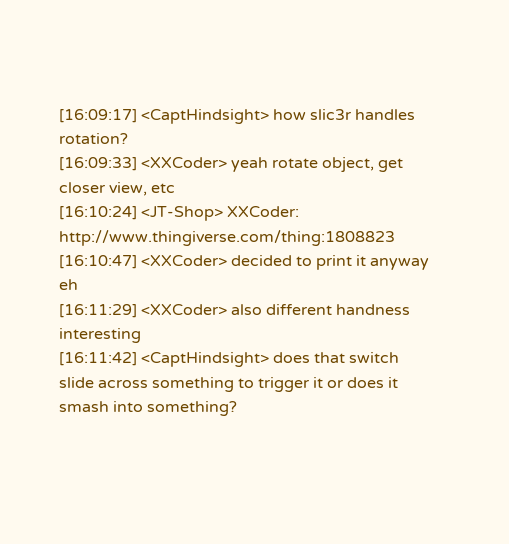[16:09:17] <CaptHindsight> how slic3r handles rotation?
[16:09:33] <XXCoder> yeah rotate object, get closer view, etc
[16:10:24] <JT-Shop> XXCoder: http://www.thingiverse.com/thing:1808823
[16:10:47] <XXCoder> decided to print it anyway eh
[16:11:29] <XXCoder> also different handness interesting
[16:11:42] <CaptHindsight> does that switch slide across something to trigger it or does it smash into something?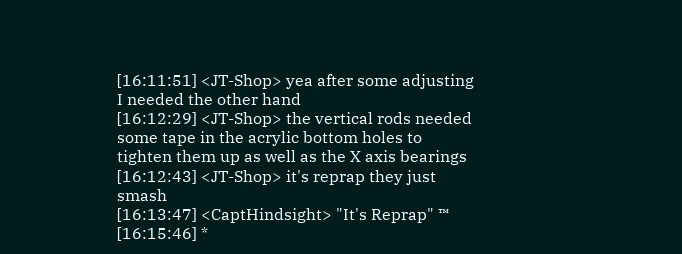[16:11:51] <JT-Shop> yea after some adjusting I needed the other hand
[16:12:29] <JT-Shop> the vertical rods needed some tape in the acrylic bottom holes to tighten them up as well as the X axis bearings
[16:12:43] <JT-Shop> it's reprap they just smash
[16:13:47] <CaptHindsight> "It's Reprap" ™
[16:15:46] *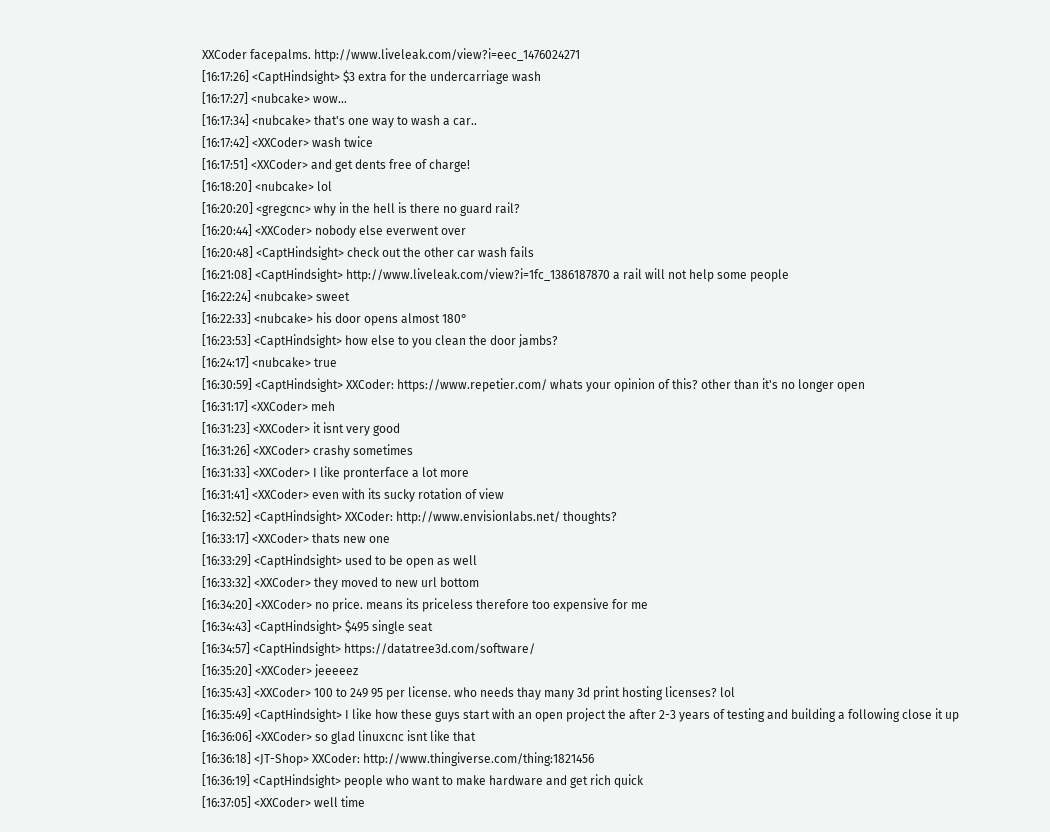XXCoder facepalms. http://www.liveleak.com/view?i=eec_1476024271
[16:17:26] <CaptHindsight> $3 extra for the undercarriage wash
[16:17:27] <nubcake> wow...
[16:17:34] <nubcake> that's one way to wash a car..
[16:17:42] <XXCoder> wash twice
[16:17:51] <XXCoder> and get dents free of charge!
[16:18:20] <nubcake> lol
[16:20:20] <gregcnc> why in the hell is there no guard rail?
[16:20:44] <XXCoder> nobody else everwent over
[16:20:48] <CaptHindsight> check out the other car wash fails
[16:21:08] <CaptHindsight> http://www.liveleak.com/view?i=1fc_1386187870 a rail will not help some people
[16:22:24] <nubcake> sweet
[16:22:33] <nubcake> his door opens almost 180°
[16:23:53] <CaptHindsight> how else to you clean the door jambs?
[16:24:17] <nubcake> true
[16:30:59] <CaptHindsight> XXCoder: https://www.repetier.com/ whats your opinion of this? other than it's no longer open
[16:31:17] <XXCoder> meh
[16:31:23] <XXCoder> it isnt very good
[16:31:26] <XXCoder> crashy sometimes
[16:31:33] <XXCoder> I like pronterface a lot more
[16:31:41] <XXCoder> even with its sucky rotation of view
[16:32:52] <CaptHindsight> XXCoder: http://www.envisionlabs.net/ thoughts?
[16:33:17] <XXCoder> thats new one
[16:33:29] <CaptHindsight> used to be open as well
[16:33:32] <XXCoder> they moved to new url bottom
[16:34:20] <XXCoder> no price. means its priceless therefore too expensive for me
[16:34:43] <CaptHindsight> $495 single seat
[16:34:57] <CaptHindsight> https://datatree3d.com/software/
[16:35:20] <XXCoder> jeeeeez
[16:35:43] <XXCoder> 100 to 249 95 per license. who needs thay many 3d print hosting licenses? lol
[16:35:49] <CaptHindsight> I like how these guys start with an open project the after 2-3 years of testing and building a following close it up
[16:36:06] <XXCoder> so glad linuxcnc isnt like that
[16:36:18] <JT-Shop> XXCoder: http://www.thingiverse.com/thing:1821456
[16:36:19] <CaptHindsight> people who want to make hardware and get rich quick
[16:37:05] <XXCoder> well time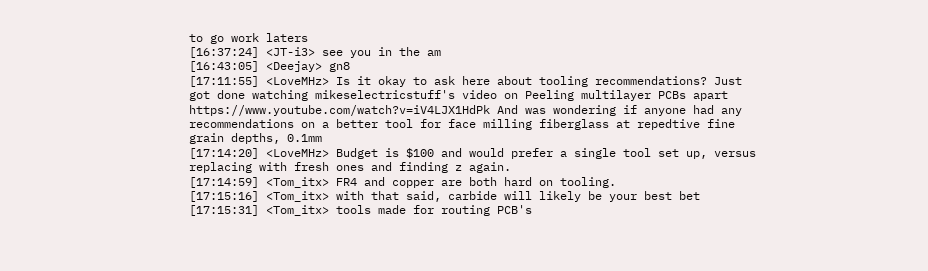to go work laters
[16:37:24] <JT-i3> see you in the am
[16:43:05] <Deejay> gn8
[17:11:55] <LoveMHz> Is it okay to ask here about tooling recommendations? Just got done watching mikeselectricstuff's video on Peeling multilayer PCBs apart https://www.youtube.com/watch?v=iV4LJX1HdPk And was wondering if anyone had any recommendations on a better tool for face milling fiberglass at repedtive fine grain depths, 0.1mm
[17:14:20] <LoveMHz> Budget is $100 and would prefer a single tool set up, versus replacing with fresh ones and finding z again.
[17:14:59] <Tom_itx> FR4 and copper are both hard on tooling.
[17:15:16] <Tom_itx> with that said, carbide will likely be your best bet
[17:15:31] <Tom_itx> tools made for routing PCB's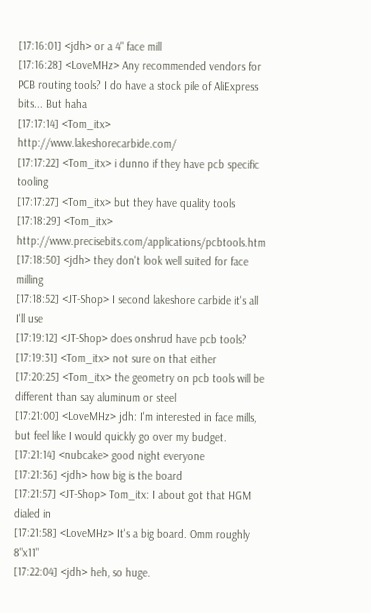[17:16:01] <jdh> or a 4" face mill
[17:16:28] <LoveMHz> Any recommended vendors for PCB routing tools? I do have a stock pile of AliExpress bits... But haha
[17:17:14] <Tom_itx> http://www.lakeshorecarbide.com/
[17:17:22] <Tom_itx> i dunno if they have pcb specific tooling
[17:17:27] <Tom_itx> but they have quality tools
[17:18:29] <Tom_itx> http://www.precisebits.com/applications/pcbtools.htm
[17:18:50] <jdh> they don't look well suited for face milling
[17:18:52] <JT-Shop> I second lakeshore carbide it's all I'll use
[17:19:12] <JT-Shop> does onshrud have pcb tools?
[17:19:31] <Tom_itx> not sure on that either
[17:20:25] <Tom_itx> the geometry on pcb tools will be different than say aluminum or steel
[17:21:00] <LoveMHz> jdh: I'm interested in face mills, but feel like I would quickly go over my budget.
[17:21:14] <nubcake> good night everyone
[17:21:36] <jdh> how big is the board
[17:21:57] <JT-Shop> Tom_itx: I about got that HGM dialed in
[17:21:58] <LoveMHz> It's a big board. Omm roughly 8"x11"
[17:22:04] <jdh> heh, so huge.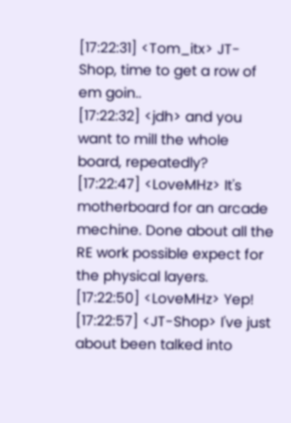[17:22:31] <Tom_itx> JT-Shop, time to get a row of em goin..
[17:22:32] <jdh> and you want to mill the whole board, repeatedly?
[17:22:47] <LoveMHz> It's motherboard for an arcade mechine. Done about all the RE work possible expect for the physical layers.
[17:22:50] <LoveMHz> Yep!
[17:22:57] <JT-Shop> I've just about been talked into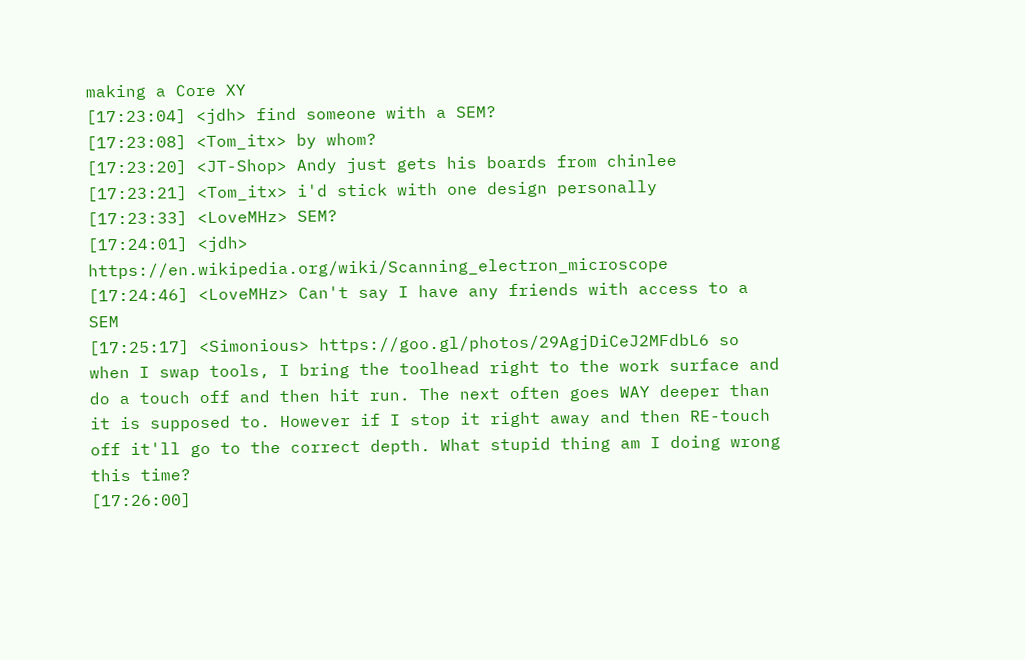making a Core XY
[17:23:04] <jdh> find someone with a SEM?
[17:23:08] <Tom_itx> by whom?
[17:23:20] <JT-Shop> Andy just gets his boards from chinlee
[17:23:21] <Tom_itx> i'd stick with one design personally
[17:23:33] <LoveMHz> SEM?
[17:24:01] <jdh> https://en.wikipedia.org/wiki/Scanning_electron_microscope
[17:24:46] <LoveMHz> Can't say I have any friends with access to a SEM
[17:25:17] <Simonious> https://goo.gl/photos/29AgjDiCeJ2MFdbL6 so when I swap tools, I bring the toolhead right to the work surface and do a touch off and then hit run. The next often goes WAY deeper than it is supposed to. However if I stop it right away and then RE-touch off it'll go to the correct depth. What stupid thing am I doing wrong this time?
[17:26:00]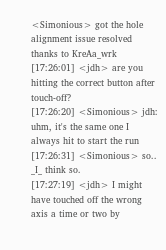<Simonious> got the hole alignment issue resolved thanks to KreAa_wrk
[17:26:01] <jdh> are you hitting the correct button after touch-off?
[17:26:20] <Simonious> jdh: uhm, it's the same one I always hit to start the run
[17:26:31] <Simonious> so.. _I_ think so.
[17:27:19] <jdh> I might have touched off the wrong axis a time or two by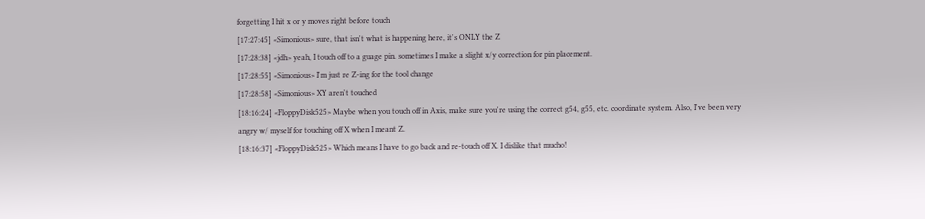forgetting I hit x or y moves right before touch
[17:27:45] <Simonious> sure, that isn't what is happening here, it's ONLY the Z
[17:28:38] <jdh> yeah, I touch off to a guage pin. sometimes I make a slight x/y correction for pin placement.
[17:28:55] <Simonious> I'm just re Z-ing for the tool change
[17:28:58] <Simonious> XY aren't touched
[18:16:24] <FloppyDisk525> Maybe when you touch off in Axis, make sure you're using the correct g54, g55, etc. coordinate system. Also, I've been very angry w/ myself for touching off X when I meant Z.
[18:16:37] <FloppyDisk525> Which means I have to go back and re-touch off X. I dislike that mucho!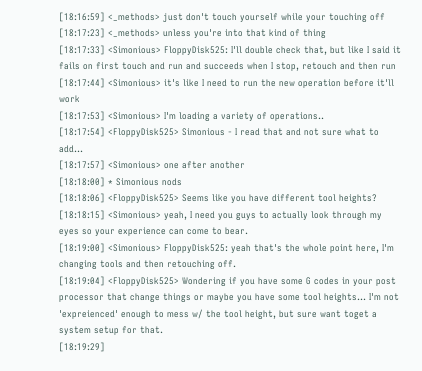[18:16:59] <_methods> just don't touch yourself while your touching off
[18:17:23] <_methods> unless you're into that kind of thing
[18:17:33] <Simonious> FloppyDisk525: I'll double check that, but like I said it fails on first touch and run and succeeds when I stop, retouch and then run
[18:17:44] <Simonious> it's like I need to run the new operation before it'll work
[18:17:53] <Simonious> I'm loading a variety of operations..
[18:17:54] <FloppyDisk525> Simonious - I read that and not sure what to add...
[18:17:57] <Simonious> one after another
[18:18:00] * Simonious nods
[18:18:06] <FloppyDisk525> Seems like you have different tool heights?
[18:18:15] <Simonious> yeah, I need you guys to actually look through my eyes so your experience can come to bear.
[18:19:00] <Simonious> FloppyDisk525: yeah that's the whole point here, I'm changing tools and then retouching off.
[18:19:04] <FloppyDisk525> Wondering if you have some G codes in your post processor that change things or maybe you have some tool heights... I'm not 'expreienced' enough to mess w/ the tool height, but sure want toget a system setup for that.
[18:19:29]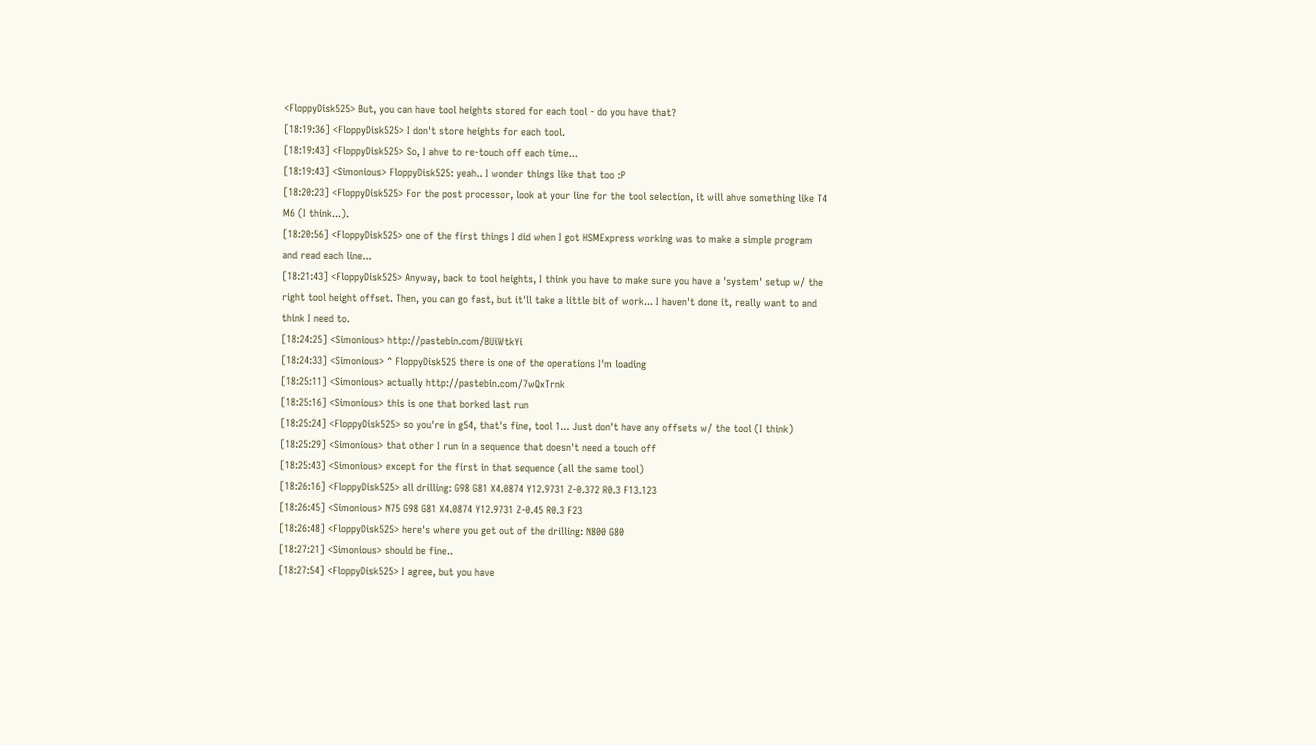<FloppyDisk525> But, you can have tool heights stored for each tool - do you have that?
[18:19:36] <FloppyDisk525> I don't store heights for each tool.
[18:19:43] <FloppyDisk525> So, I ahve to re-touch off each time...
[18:19:43] <Simonious> FloppyDisk525: yeah.. I wonder things like that too :P
[18:20:23] <FloppyDisk525> For the post processor, look at your line for the tool selection, it will ahve something like T4 M6 (I think...).
[18:20:56] <FloppyDisk525> one of the first things I did when I got HSMExpress working was to make a simple program and read each line...
[18:21:43] <FloppyDisk525> Anyway, back to tool heights, I think you have to make sure you have a 'system' setup w/ the right tool height offset. Then, you can go fast, but it'll take a little bit of work... I haven't done it, really want to and think I need to.
[18:24:25] <Simonious> http://pastebin.com/BUiWtkYi
[18:24:33] <Simonious> ^ FloppyDisk525 there is one of the operations I'm loading
[18:25:11] <Simonious> actually http://pastebin.com/7wQxTrnk
[18:25:16] <Simonious> this is one that borked last run
[18:25:24] <FloppyDisk525> so you're in g54, that's fine, tool 1... Just don't have any offsets w/ the tool (I think)
[18:25:29] <Simonious> that other I run in a sequence that doesn't need a touch off
[18:25:43] <Simonious> except for the first in that sequence (all the same tool)
[18:26:16] <FloppyDisk525> all drilling: G98 G81 X4.0874 Y12.9731 Z-0.372 R0.3 F13.123
[18:26:45] <Simonious> N75 G98 G81 X4.0874 Y12.9731 Z-0.45 R0.3 F23
[18:26:48] <FloppyDisk525> here's where you get out of the drilling: N800 G80
[18:27:21] <Simonious> should be fine..
[18:27:54] <FloppyDisk525> I agree, but you have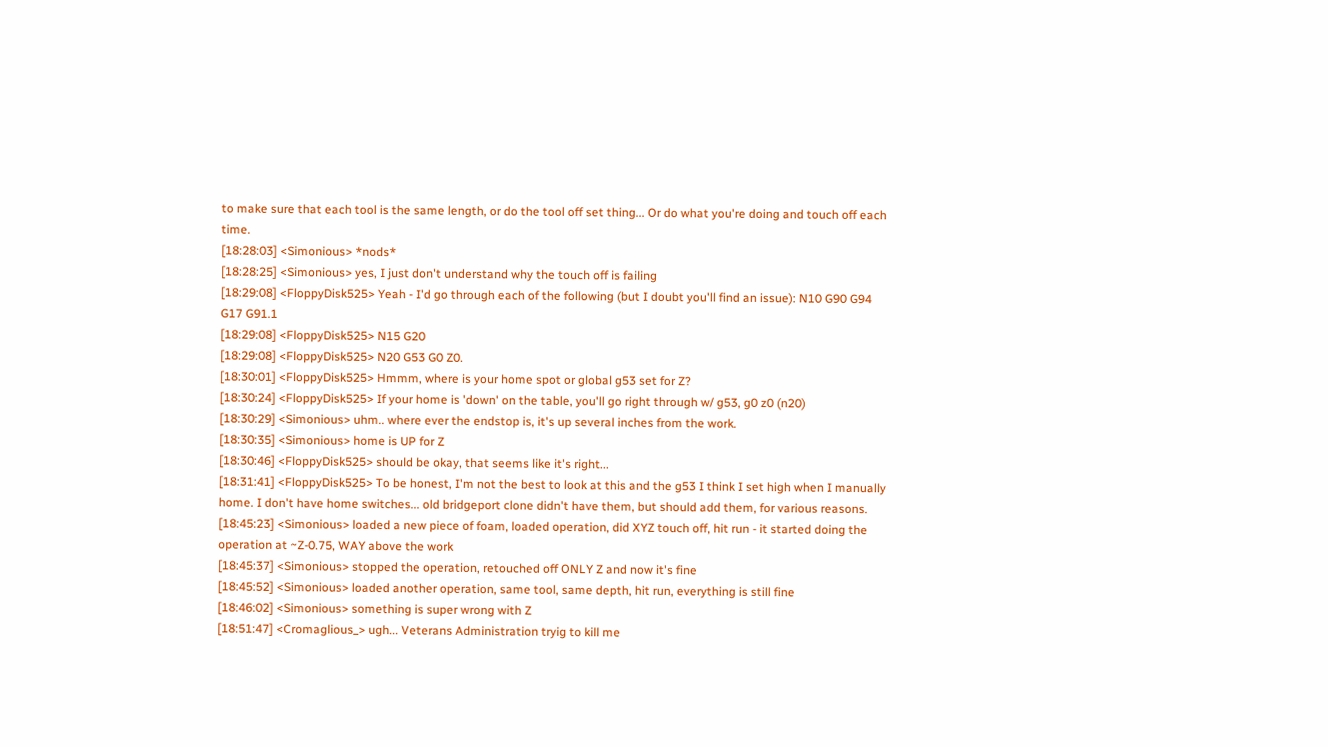to make sure that each tool is the same length, or do the tool off set thing... Or do what you're doing and touch off each time.
[18:28:03] <Simonious> *nods*
[18:28:25] <Simonious> yes, I just don't understand why the touch off is failing
[18:29:08] <FloppyDisk525> Yeah - I'd go through each of the following (but I doubt you'll find an issue): N10 G90 G94 G17 G91.1
[18:29:08] <FloppyDisk525> N15 G20
[18:29:08] <FloppyDisk525> N20 G53 G0 Z0.
[18:30:01] <FloppyDisk525> Hmmm, where is your home spot or global g53 set for Z?
[18:30:24] <FloppyDisk525> If your home is 'down' on the table, you'll go right through w/ g53, g0 z0 (n20)
[18:30:29] <Simonious> uhm.. where ever the endstop is, it's up several inches from the work.
[18:30:35] <Simonious> home is UP for Z
[18:30:46] <FloppyDisk525> should be okay, that seems like it's right...
[18:31:41] <FloppyDisk525> To be honest, I'm not the best to look at this and the g53 I think I set high when I manually home. I don't have home switches... old bridgeport clone didn't have them, but should add them, for various reasons.
[18:45:23] <Simonious> loaded a new piece of foam, loaded operation, did XYZ touch off, hit run - it started doing the operation at ~Z-0.75, WAY above the work
[18:45:37] <Simonious> stopped the operation, retouched off ONLY Z and now it's fine
[18:45:52] <Simonious> loaded another operation, same tool, same depth, hit run, everything is still fine
[18:46:02] <Simonious> something is super wrong with Z
[18:51:47] <Cromaglious_> ugh... Veterans Administration tryig to kill me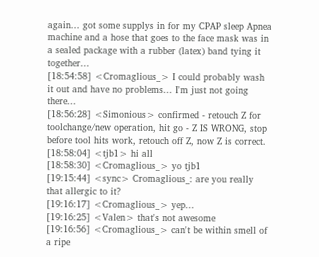again... got some supplys in for my CPAP sleep Apnea machine and a hose that goes to the face mask was in a sealed package with a rubber (latex) band tying it together...
[18:54:58] <Cromaglious_> I could probably wash it out and have no problems... I'm just not going there...
[18:56:28] <Simonious> confirmed - retouch Z for toolchange/new operation, hit go - Z IS WRONG, stop before tool hits work, retouch off Z, now Z is correct.
[18:58:04] <tjb1> hi all
[18:58:30] <Cromaglious_> yo tjb1
[19:15:44] <sync> Cromaglious_: are you really that allergic to it?
[19:16:17] <Cromaglious_> yep...
[19:16:25] <Valen> that's not awesome
[19:16:56] <Cromaglious_> can't be within smell of a ripe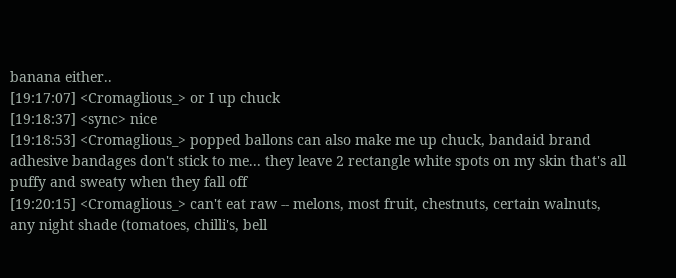banana either..
[19:17:07] <Cromaglious_> or I up chuck
[19:18:37] <sync> nice
[19:18:53] <Cromaglious_> popped ballons can also make me up chuck, bandaid brand adhesive bandages don't stick to me... they leave 2 rectangle white spots on my skin that's all puffy and sweaty when they fall off
[19:20:15] <Cromaglious_> can't eat raw -- melons, most fruit, chestnuts, certain walnuts, any night shade (tomatoes, chilli's, bell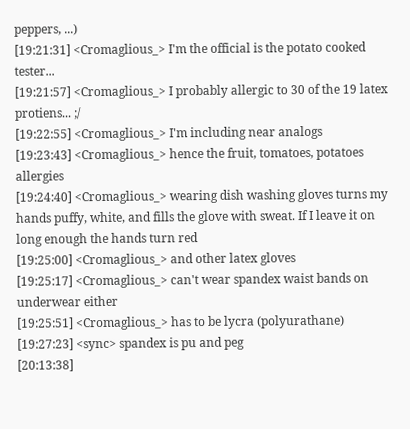peppers, ...)
[19:21:31] <Cromaglious_> I'm the official is the potato cooked tester...
[19:21:57] <Cromaglious_> I probably allergic to 30 of the 19 latex protiens... ;/
[19:22:55] <Cromaglious_> I'm including near analogs
[19:23:43] <Cromaglious_> hence the fruit, tomatoes, potatoes allergies
[19:24:40] <Cromaglious_> wearing dish washing gloves turns my hands puffy, white, and fills the glove with sweat. If I leave it on long enough the hands turn red
[19:25:00] <Cromaglious_> and other latex gloves
[19:25:17] <Cromaglious_> can't wear spandex waist bands on underwear either
[19:25:51] <Cromaglious_> has to be lycra (polyurathane)
[19:27:23] <sync> spandex is pu and peg
[20:13:38]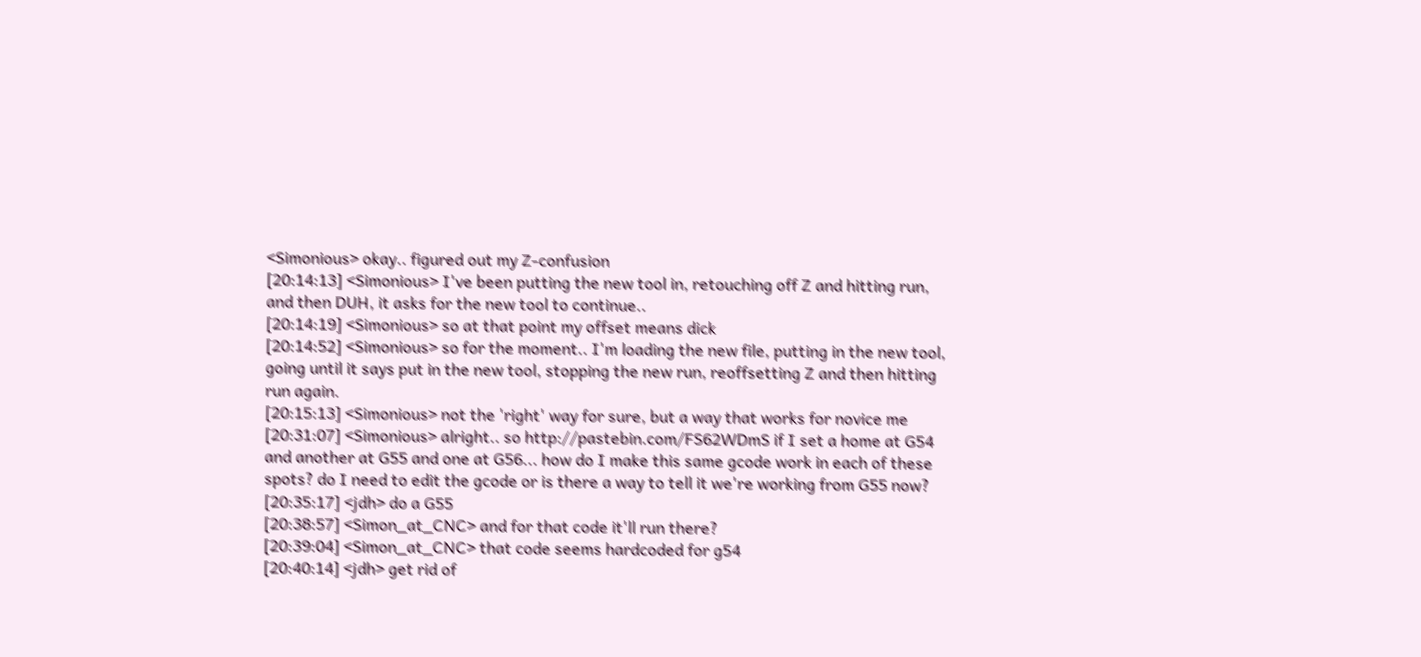<Simonious> okay.. figured out my Z-confusion
[20:14:13] <Simonious> I've been putting the new tool in, retouching off Z and hitting run, and then DUH, it asks for the new tool to continue..
[20:14:19] <Simonious> so at that point my offset means dick
[20:14:52] <Simonious> so for the moment.. I'm loading the new file, putting in the new tool, going until it says put in the new tool, stopping the new run, reoffsetting Z and then hitting run again.
[20:15:13] <Simonious> not the 'right' way for sure, but a way that works for novice me
[20:31:07] <Simonious> alright.. so http://pastebin.com/FS62WDmS if I set a home at G54 and another at G55 and one at G56... how do I make this same gcode work in each of these spots? do I need to edit the gcode or is there a way to tell it we're working from G55 now?
[20:35:17] <jdh> do a G55
[20:38:57] <Simon_at_CNC> and for that code it'll run there?
[20:39:04] <Simon_at_CNC> that code seems hardcoded for g54
[20:40:14] <jdh> get rid of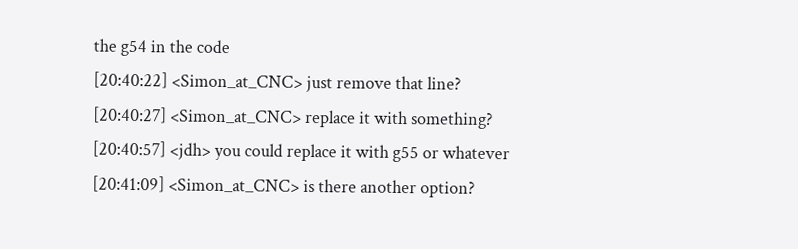the g54 in the code
[20:40:22] <Simon_at_CNC> just remove that line?
[20:40:27] <Simon_at_CNC> replace it with something?
[20:40:57] <jdh> you could replace it with g55 or whatever
[20:41:09] <Simon_at_CNC> is there another option?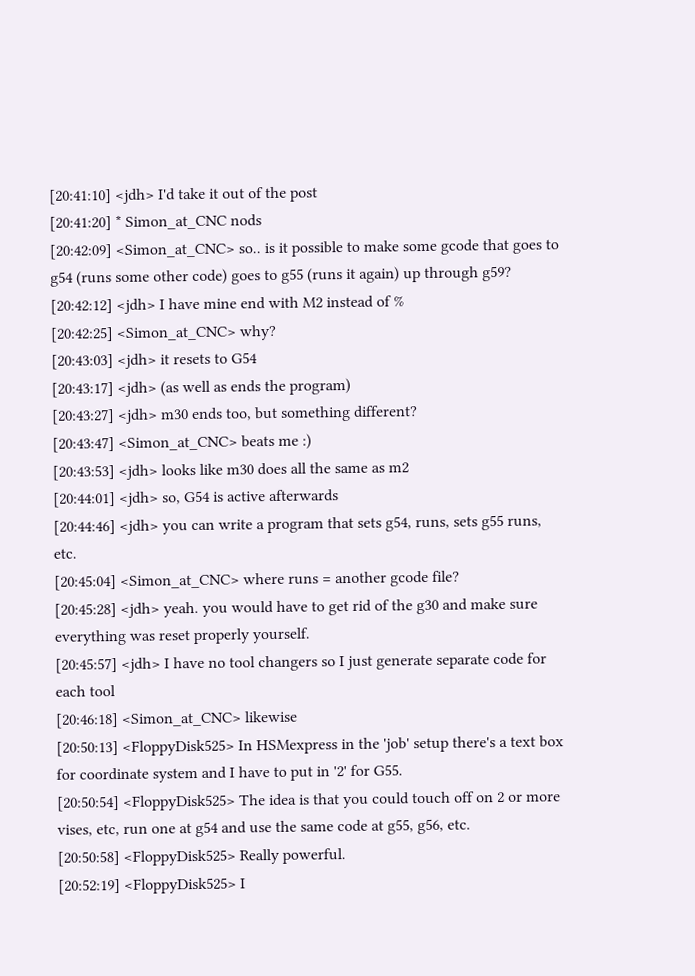[20:41:10] <jdh> I'd take it out of the post
[20:41:20] * Simon_at_CNC nods
[20:42:09] <Simon_at_CNC> so.. is it possible to make some gcode that goes to g54 (runs some other code) goes to g55 (runs it again) up through g59?
[20:42:12] <jdh> I have mine end with M2 instead of %
[20:42:25] <Simon_at_CNC> why?
[20:43:03] <jdh> it resets to G54
[20:43:17] <jdh> (as well as ends the program)
[20:43:27] <jdh> m30 ends too, but something different?
[20:43:47] <Simon_at_CNC> beats me :)
[20:43:53] <jdh> looks like m30 does all the same as m2
[20:44:01] <jdh> so, G54 is active afterwards
[20:44:46] <jdh> you can write a program that sets g54, runs, sets g55 runs, etc.
[20:45:04] <Simon_at_CNC> where runs = another gcode file?
[20:45:28] <jdh> yeah. you would have to get rid of the g30 and make sure everything was reset properly yourself.
[20:45:57] <jdh> I have no tool changers so I just generate separate code for each tool
[20:46:18] <Simon_at_CNC> likewise
[20:50:13] <FloppyDisk525> In HSMexpress in the 'job' setup there's a text box for coordinate system and I have to put in '2' for G55.
[20:50:54] <FloppyDisk525> The idea is that you could touch off on 2 or more vises, etc, run one at g54 and use the same code at g55, g56, etc.
[20:50:58] <FloppyDisk525> Really powerful.
[20:52:19] <FloppyDisk525> I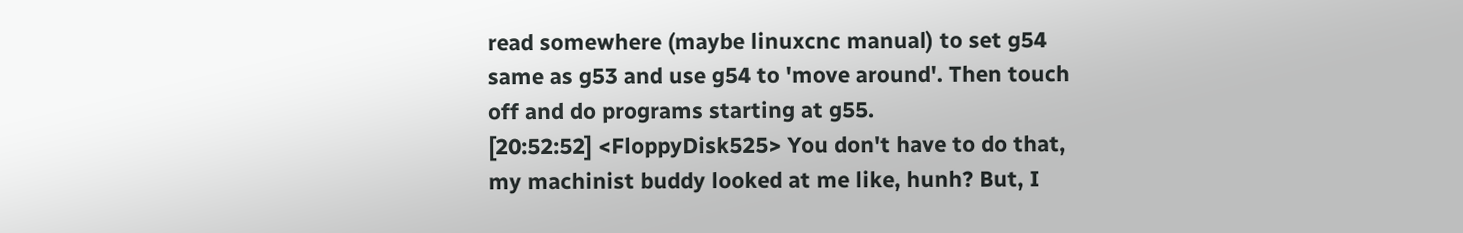read somewhere (maybe linuxcnc manual) to set g54 same as g53 and use g54 to 'move around'. Then touch off and do programs starting at g55.
[20:52:52] <FloppyDisk525> You don't have to do that, my machinist buddy looked at me like, hunh? But, I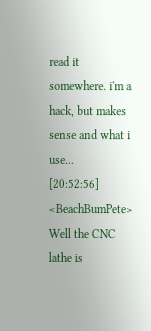read it somewhere. i'm a hack, but makes sense and what i use...
[20:52:56] <BeachBumPete> Well the CNC lathe is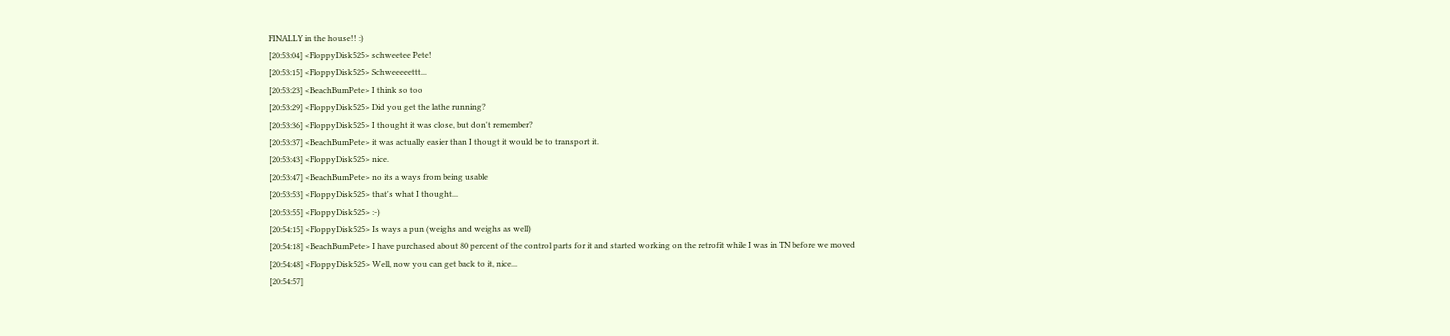FINALLY in the house!! :)
[20:53:04] <FloppyDisk525> schweetee Pete!
[20:53:15] <FloppyDisk525> Schweeeeettt...
[20:53:23] <BeachBumPete> I think so too
[20:53:29] <FloppyDisk525> Did you get the lathe running?
[20:53:36] <FloppyDisk525> I thought it was close, but don't remember?
[20:53:37] <BeachBumPete> it was actually easier than I thougt it would be to transport it.
[20:53:43] <FloppyDisk525> nice.
[20:53:47] <BeachBumPete> no its a ways from being usable
[20:53:53] <FloppyDisk525> that's what I thought...
[20:53:55] <FloppyDisk525> :-)
[20:54:15] <FloppyDisk525> Is ways a pun (weighs and weighs as well)
[20:54:18] <BeachBumPete> I have purchased about 80 percent of the control parts for it and started working on the retrofit while I was in TN before we moved
[20:54:48] <FloppyDisk525> Well, now you can get back to it, nice...
[20:54:57]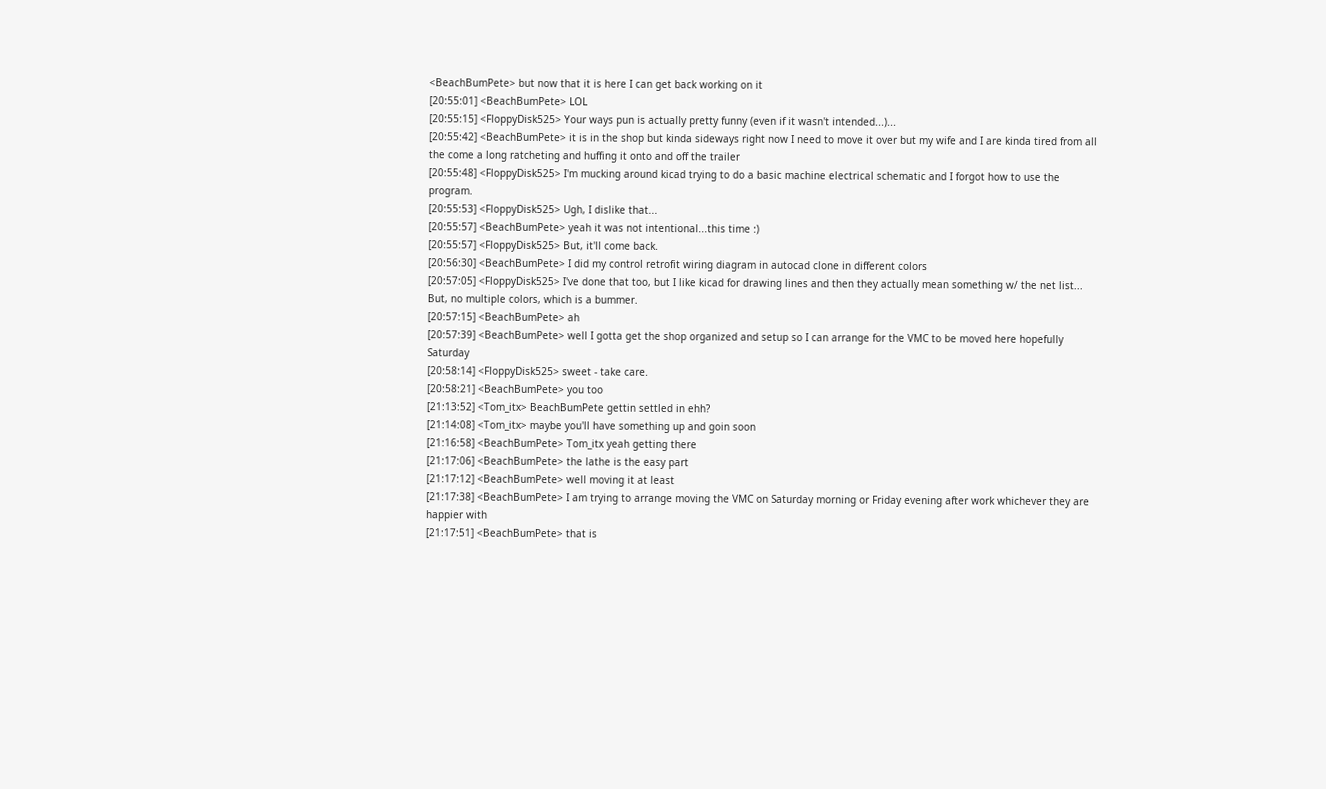<BeachBumPete> but now that it is here I can get back working on it
[20:55:01] <BeachBumPete> LOL
[20:55:15] <FloppyDisk525> Your ways pun is actually pretty funny (even if it wasn't intended...)...
[20:55:42] <BeachBumPete> it is in the shop but kinda sideways right now I need to move it over but my wife and I are kinda tired from all the come a long ratcheting and huffing it onto and off the trailer
[20:55:48] <FloppyDisk525> I'm mucking around kicad trying to do a basic machine electrical schematic and I forgot how to use the program.
[20:55:53] <FloppyDisk525> Ugh, I dislike that...
[20:55:57] <BeachBumPete> yeah it was not intentional...this time :)
[20:55:57] <FloppyDisk525> But, it'll come back.
[20:56:30] <BeachBumPete> I did my control retrofit wiring diagram in autocad clone in different colors
[20:57:05] <FloppyDisk525> I've done that too, but I like kicad for drawing lines and then they actually mean something w/ the net list... But, no multiple colors, which is a bummer.
[20:57:15] <BeachBumPete> ah
[20:57:39] <BeachBumPete> well I gotta get the shop organized and setup so I can arrange for the VMC to be moved here hopefully Saturday
[20:58:14] <FloppyDisk525> sweet - take care.
[20:58:21] <BeachBumPete> you too
[21:13:52] <Tom_itx> BeachBumPete gettin settled in ehh?
[21:14:08] <Tom_itx> maybe you'll have something up and goin soon
[21:16:58] <BeachBumPete> Tom_itx yeah getting there
[21:17:06] <BeachBumPete> the lathe is the easy part
[21:17:12] <BeachBumPete> well moving it at least
[21:17:38] <BeachBumPete> I am trying to arrange moving the VMC on Saturday morning or Friday evening after work whichever they are happier with
[21:17:51] <BeachBumPete> that is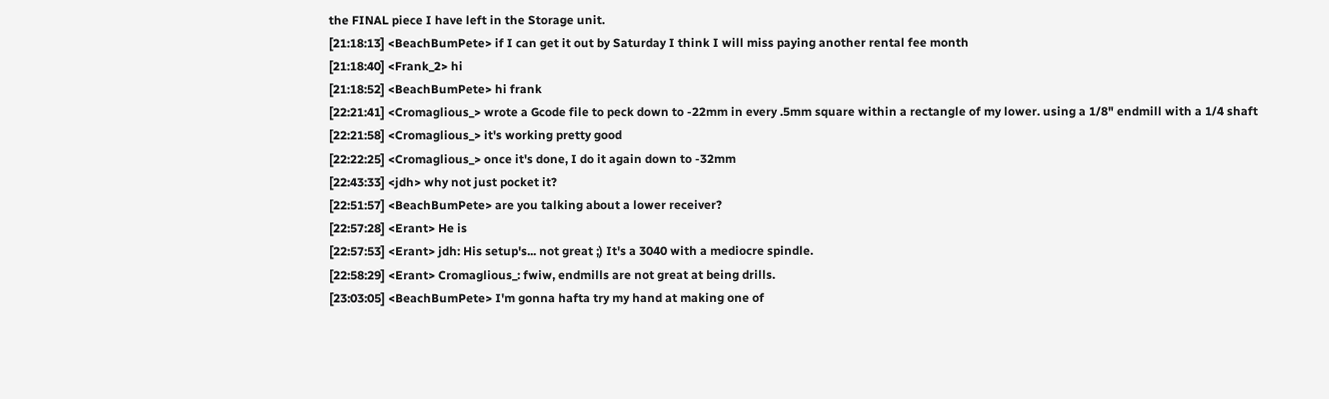the FINAL piece I have left in the Storage unit.
[21:18:13] <BeachBumPete> if I can get it out by Saturday I think I will miss paying another rental fee month
[21:18:40] <Frank_2> hi
[21:18:52] <BeachBumPete> hi frank
[22:21:41] <Cromaglious_> wrote a Gcode file to peck down to -22mm in every .5mm square within a rectangle of my lower. using a 1/8" endmill with a 1/4 shaft
[22:21:58] <Cromaglious_> it's working pretty good
[22:22:25] <Cromaglious_> once it's done, I do it again down to -32mm
[22:43:33] <jdh> why not just pocket it?
[22:51:57] <BeachBumPete> are you talking about a lower receiver?
[22:57:28] <Erant> He is
[22:57:53] <Erant> jdh: His setup's... not great ;) It's a 3040 with a mediocre spindle.
[22:58:29] <Erant> Cromaglious_: fwiw, endmills are not great at being drills.
[23:03:05] <BeachBumPete> I'm gonna hafta try my hand at making one of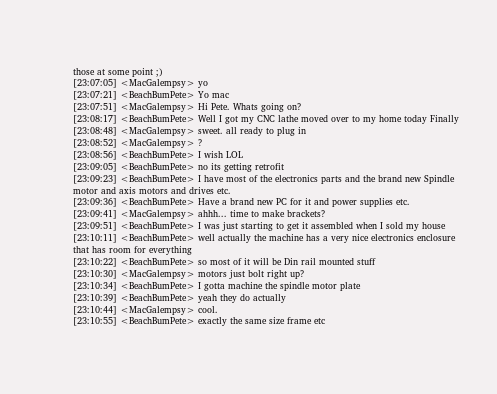those at some point ;)
[23:07:05] <MacGalempsy> yo
[23:07:21] <BeachBumPete> Yo mac
[23:07:51] <MacGalempsy> Hi Pete. Whats going on?
[23:08:17] <BeachBumPete> Well I got my CNC lathe moved over to my home today Finally
[23:08:48] <MacGalempsy> sweet. all ready to plug in
[23:08:52] <MacGalempsy> ?
[23:08:56] <BeachBumPete> I wish LOL
[23:09:05] <BeachBumPete> no its getting retrofit
[23:09:23] <BeachBumPete> I have most of the electronics parts and the brand new Spindle motor and axis motors and drives etc.
[23:09:36] <BeachBumPete> Have a brand new PC for it and power supplies etc.
[23:09:41] <MacGalempsy> ahhh... time to make brackets?
[23:09:51] <BeachBumPete> I was just starting to get it assembled when I sold my house
[23:10:11] <BeachBumPete> well actually the machine has a very nice electronics enclosure that has room for everything
[23:10:22] <BeachBumPete> so most of it will be Din rail mounted stuff
[23:10:30] <MacGalempsy> motors just bolt right up?
[23:10:34] <BeachBumPete> I gotta machine the spindle motor plate
[23:10:39] <BeachBumPete> yeah they do actually
[23:10:44] <MacGalempsy> cool.
[23:10:55] <BeachBumPete> exactly the same size frame etc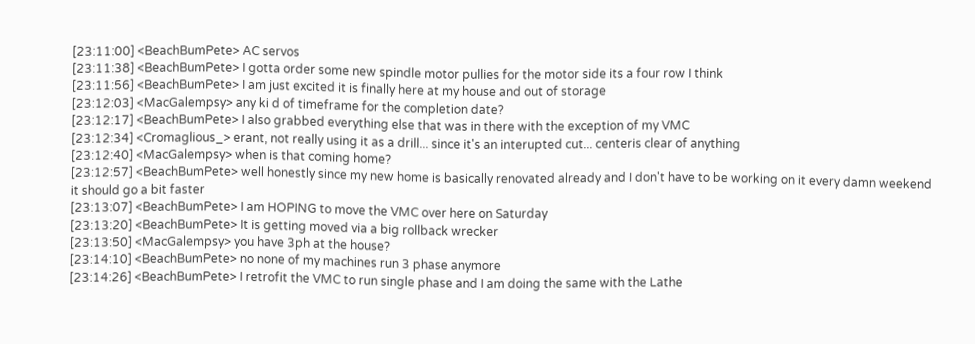[23:11:00] <BeachBumPete> AC servos
[23:11:38] <BeachBumPete> I gotta order some new spindle motor pullies for the motor side its a four row I think
[23:11:56] <BeachBumPete> I am just excited it is finally here at my house and out of storage
[23:12:03] <MacGalempsy> any ki d of timeframe for the completion date?
[23:12:17] <BeachBumPete> I also grabbed everything else that was in there with the exception of my VMC
[23:12:34] <Cromaglious_> erant, not really using it as a drill... since it's an interupted cut... centeris clear of anything
[23:12:40] <MacGalempsy> when is that coming home?
[23:12:57] <BeachBumPete> well honestly since my new home is basically renovated already and I don't have to be working on it every damn weekend it should go a bit faster
[23:13:07] <BeachBumPete> I am HOPING to move the VMC over here on Saturday
[23:13:20] <BeachBumPete> It is getting moved via a big rollback wrecker
[23:13:50] <MacGalempsy> you have 3ph at the house?
[23:14:10] <BeachBumPete> no none of my machines run 3 phase anymore
[23:14:26] <BeachBumPete> I retrofit the VMC to run single phase and I am doing the same with the Lathe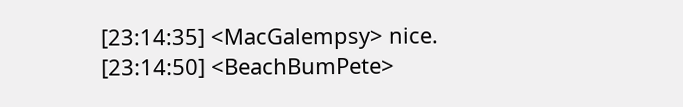[23:14:35] <MacGalempsy> nice.
[23:14:50] <BeachBumPete>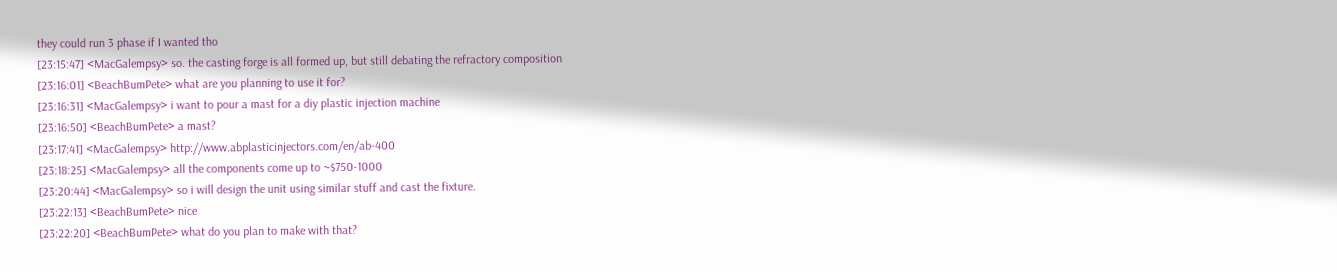they could run 3 phase if I wanted tho
[23:15:47] <MacGalempsy> so. the casting forge is all formed up, but still debating the refractory composition
[23:16:01] <BeachBumPete> what are you planning to use it for?
[23:16:31] <MacGalempsy> i want to pour a mast for a diy plastic injection machine
[23:16:50] <BeachBumPete> a mast?
[23:17:41] <MacGalempsy> http://www.abplasticinjectors.com/en/ab-400
[23:18:25] <MacGalempsy> all the components come up to ~$750-1000
[23:20:44] <MacGalempsy> so i will design the unit using similar stuff and cast the fixture.
[23:22:13] <BeachBumPete> nice
[23:22:20] <BeachBumPete> what do you plan to make with that?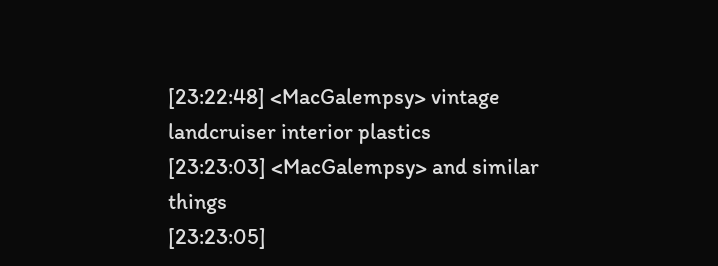[23:22:48] <MacGalempsy> vintage landcruiser interior plastics
[23:23:03] <MacGalempsy> and similar things
[23:23:05]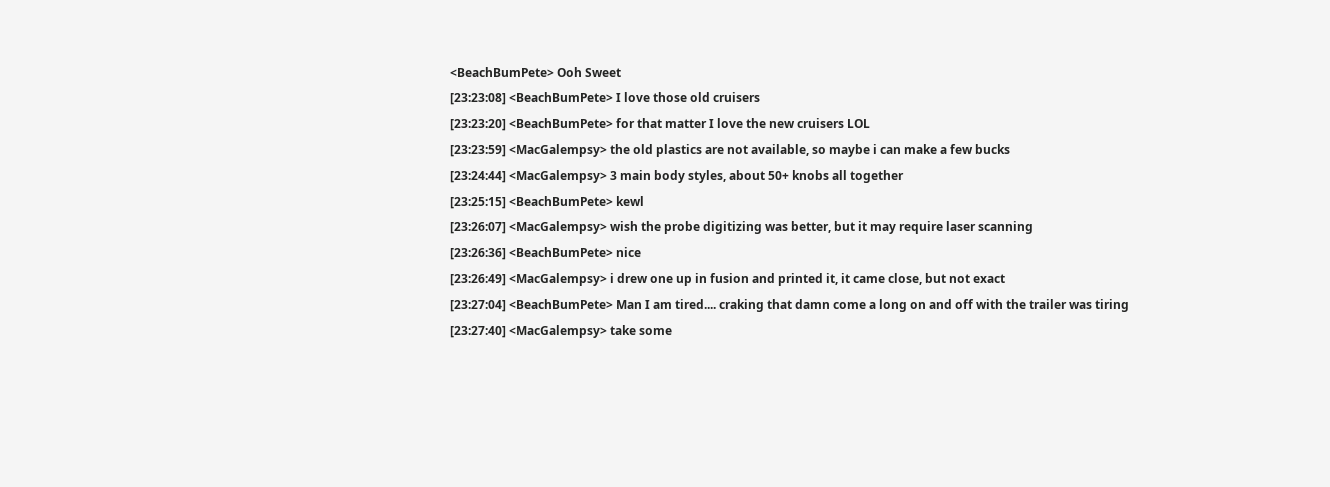<BeachBumPete> Ooh Sweet
[23:23:08] <BeachBumPete> I love those old cruisers
[23:23:20] <BeachBumPete> for that matter I love the new cruisers LOL
[23:23:59] <MacGalempsy> the old plastics are not available, so maybe i can make a few bucks
[23:24:44] <MacGalempsy> 3 main body styles, about 50+ knobs all together
[23:25:15] <BeachBumPete> kewl
[23:26:07] <MacGalempsy> wish the probe digitizing was better, but it may require laser scanning
[23:26:36] <BeachBumPete> nice
[23:26:49] <MacGalempsy> i drew one up in fusion and printed it, it came close, but not exact
[23:27:04] <BeachBumPete> Man I am tired.... craking that damn come a long on and off with the trailer was tiring
[23:27:40] <MacGalempsy> take some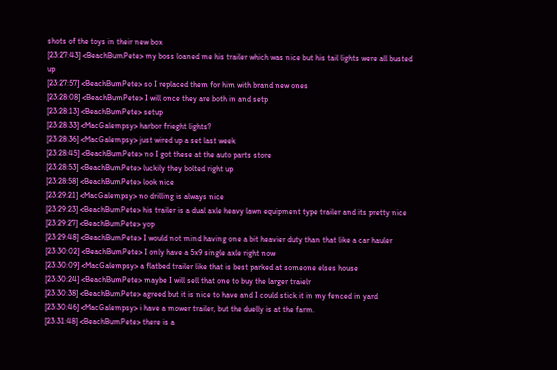shots of the toys in their new box
[23:27:43] <BeachBumPete> my boss loaned me his trailer which was nice but his tail lights were all busted up
[23:27:57] <BeachBumPete> so I replaced them for him with brand new ones
[23:28:08] <BeachBumPete> I will once they are both in and setp
[23:28:13] <BeachBumPete> setup
[23:28:33] <MacGalempsy> harbor frieght lights?
[23:28:36] <MacGalempsy> just wired up a set last week
[23:28:45] <BeachBumPete> no I got these at the auto parts store
[23:28:53] <BeachBumPete> luckily they bolted right up
[23:28:58] <BeachBumPete> look nice
[23:29:21] <MacGalempsy> no drilling is always nice
[23:29:23] <BeachBumPete> his trailer is a dual axle heavy lawn equipment type trailer and its pretty nice
[23:29:27] <BeachBumPete> yop
[23:29:48] <BeachBumPete> I would not mind having one a bit heavier duty than that like a car hauler
[23:30:02] <BeachBumPete> I only have a 5x9 single axle right now
[23:30:09] <MacGalempsy> a flatbed trailer like that is best parked at someone elses house
[23:30:24] <BeachBumPete> maybe I will sell that one to buy the larger traielr
[23:30:38] <BeachBumPete> agreed but it is nice to have and I could stick it in my fenced in yard
[23:30:46] <MacGalempsy> i have a mower trailer, but the duelly is at the farm.
[23:31:48] <BeachBumPete> there is a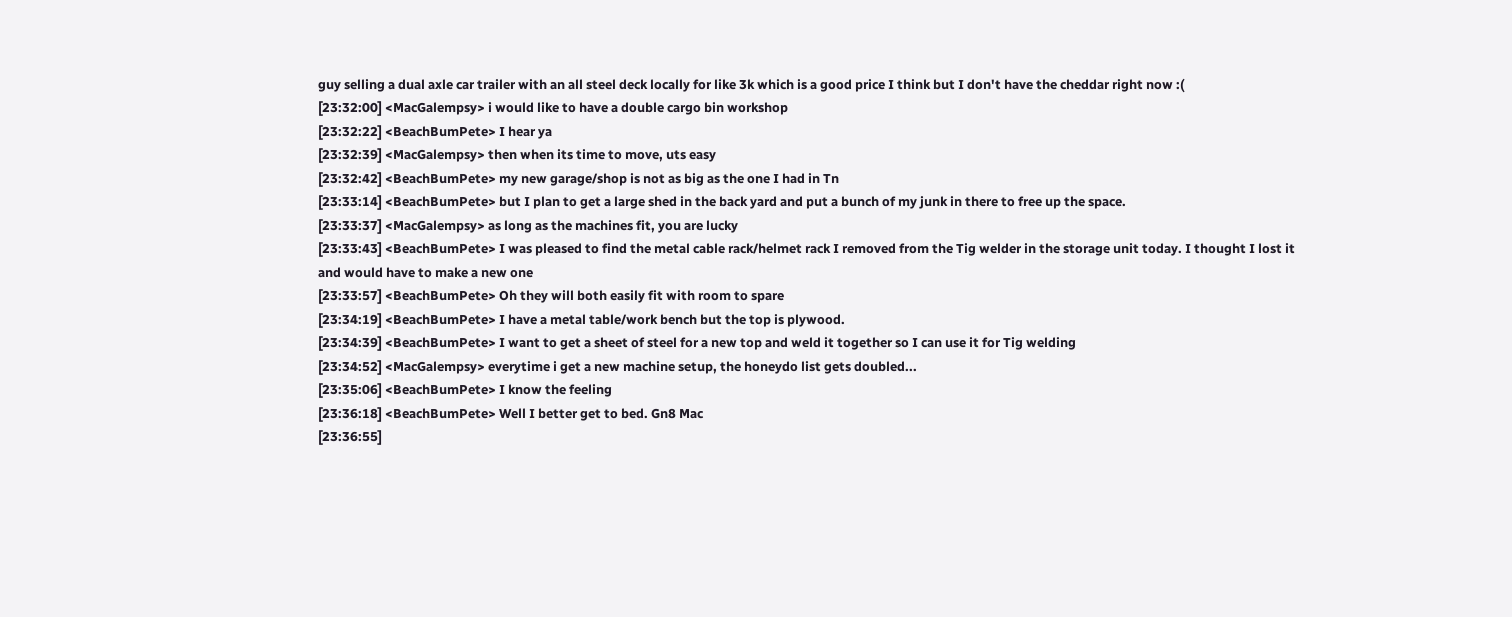guy selling a dual axle car trailer with an all steel deck locally for like 3k which is a good price I think but I don't have the cheddar right now :(
[23:32:00] <MacGalempsy> i would like to have a double cargo bin workshop
[23:32:22] <BeachBumPete> I hear ya
[23:32:39] <MacGalempsy> then when its time to move, uts easy
[23:32:42] <BeachBumPete> my new garage/shop is not as big as the one I had in Tn
[23:33:14] <BeachBumPete> but I plan to get a large shed in the back yard and put a bunch of my junk in there to free up the space.
[23:33:37] <MacGalempsy> as long as the machines fit, you are lucky
[23:33:43] <BeachBumPete> I was pleased to find the metal cable rack/helmet rack I removed from the Tig welder in the storage unit today. I thought I lost it and would have to make a new one
[23:33:57] <BeachBumPete> Oh they will both easily fit with room to spare
[23:34:19] <BeachBumPete> I have a metal table/work bench but the top is plywood.
[23:34:39] <BeachBumPete> I want to get a sheet of steel for a new top and weld it together so I can use it for Tig welding
[23:34:52] <MacGalempsy> everytime i get a new machine setup, the honeydo list gets doubled...
[23:35:06] <BeachBumPete> I know the feeling
[23:36:18] <BeachBumPete> Well I better get to bed. Gn8 Mac
[23:36:55]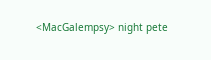<MacGalempsy> night pete